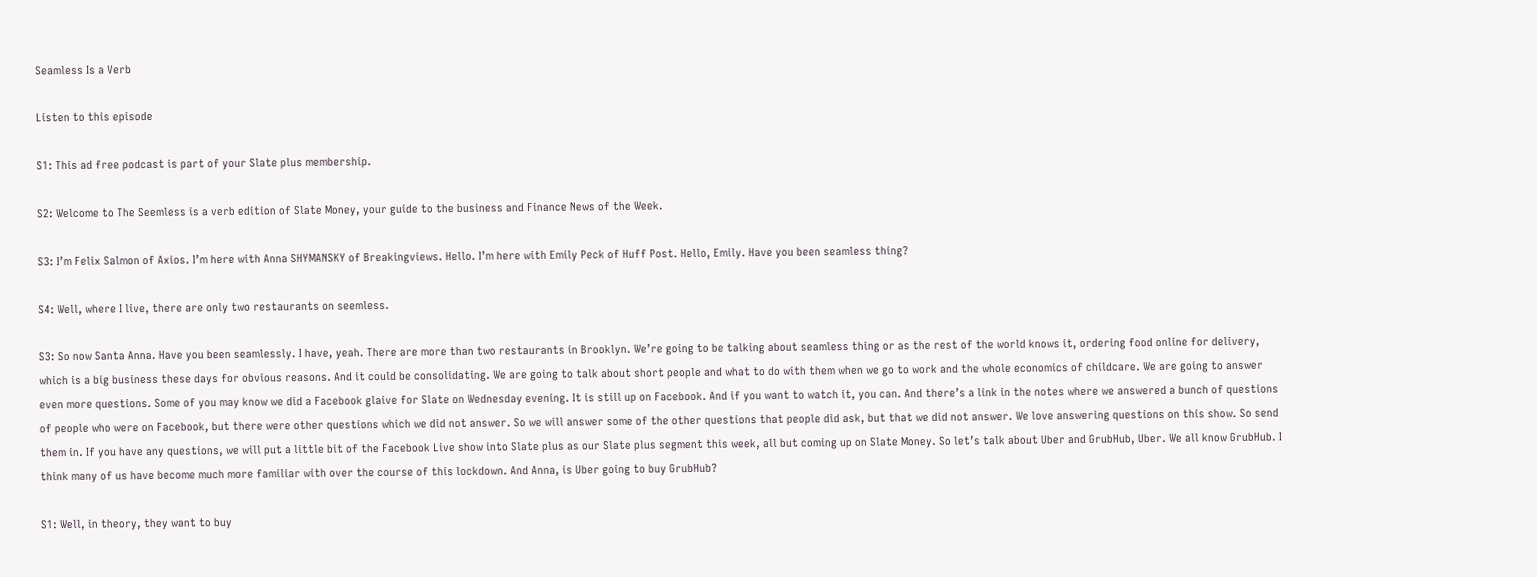Seamless Is a Verb

Listen to this episode

S1: This ad free podcast is part of your Slate plus membership.

S2: Welcome to The Seemless is a verb edition of Slate Money, your guide to the business and Finance News of the Week.

S3: I’m Felix Salmon of Axios. I’m here with Anna SHYMANSKY of Breakingviews. Hello. I’m here with Emily Peck of Huff Post. Hello, Emily. Have you been seamless thing?

S4: Well, where I live, there are only two restaurants on seemless.

S3: So now Santa Anna. Have you been seamlessly. I have, yeah. There are more than two restaurants in Brooklyn. We’re going to be talking about seamless thing or as the rest of the world knows it, ordering food online for delivery, which is a big business these days for obvious reasons. And it could be consolidating. We are going to talk about short people and what to do with them when we go to work and the whole economics of childcare. We are going to answer even more questions. Some of you may know we did a Facebook glaive for Slate on Wednesday evening. It is still up on Facebook. And if you want to watch it, you can. And there’s a link in the notes where we answered a bunch of questions of people who were on Facebook, but there were other questions which we did not answer. So we will answer some of the other questions that people did ask, but that we did not answer. We love answering questions on this show. So send them in. If you have any questions, we will put a little bit of the Facebook Live show into Slate plus as our Slate plus segment this week, all but coming up on Slate Money. So let’s talk about Uber and GrubHub, Uber. We all know GrubHub. I think many of us have become much more familiar with over the course of this lockdown. And Anna, is Uber going to buy GrubHub?

S1: Well, in theory, they want to buy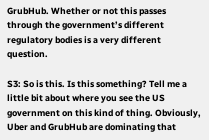GrubHub. Whether or not this passes through the government’s different regulatory bodies is a very different question.

S3: So is this. Is this something? Tell me a little bit about where you see the US government on this kind of thing. Obviously, Uber and GrubHub are dominating that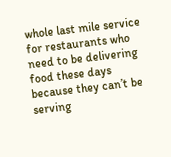whole last mile service for restaurants who need to be delivering food these days because they can’t be serving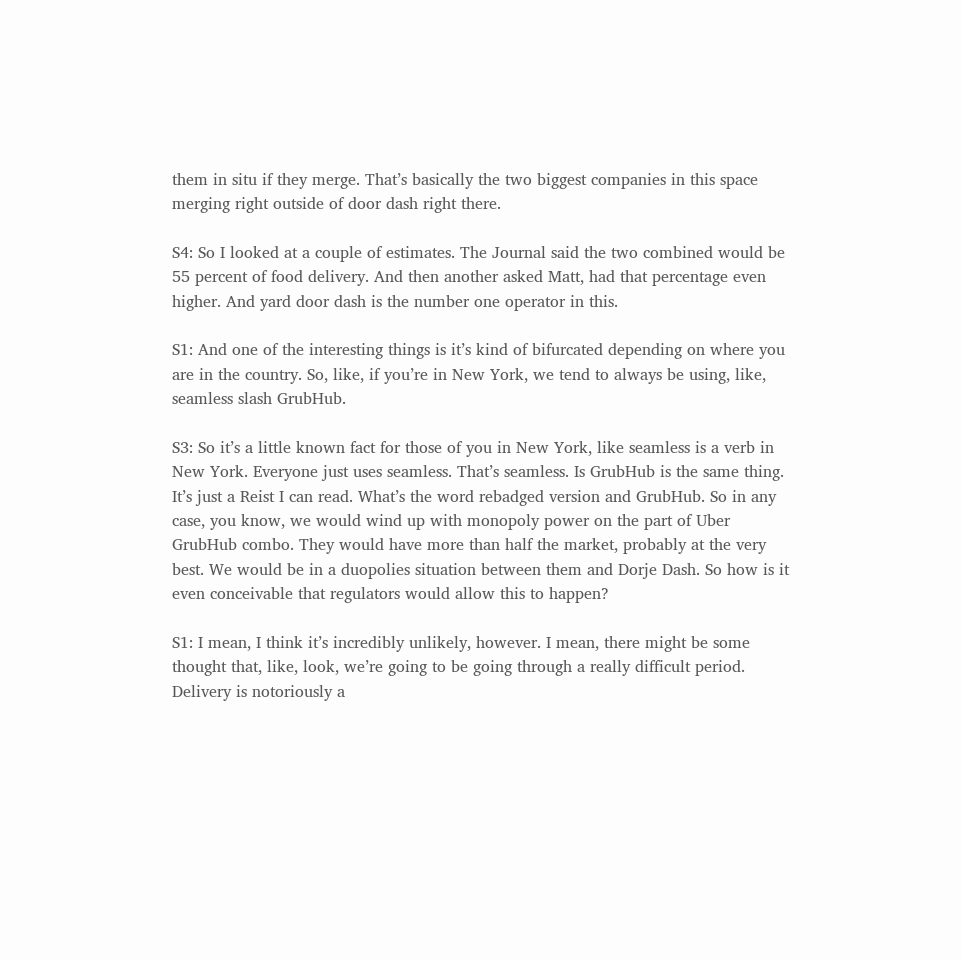them in situ if they merge. That’s basically the two biggest companies in this space merging right outside of door dash right there.

S4: So I looked at a couple of estimates. The Journal said the two combined would be 55 percent of food delivery. And then another asked Matt, had that percentage even higher. And yard door dash is the number one operator in this.

S1: And one of the interesting things is it’s kind of bifurcated depending on where you are in the country. So, like, if you’re in New York, we tend to always be using, like, seamless slash GrubHub.

S3: So it’s a little known fact for those of you in New York, like seamless is a verb in New York. Everyone just uses seamless. That’s seamless. Is GrubHub is the same thing. It’s just a Reist I can read. What’s the word rebadged version and GrubHub. So in any case, you know, we would wind up with monopoly power on the part of Uber GrubHub combo. They would have more than half the market, probably at the very best. We would be in a duopolies situation between them and Dorje Dash. So how is it even conceivable that regulators would allow this to happen?

S1: I mean, I think it’s incredibly unlikely, however. I mean, there might be some thought that, like, look, we’re going to be going through a really difficult period. Delivery is notoriously a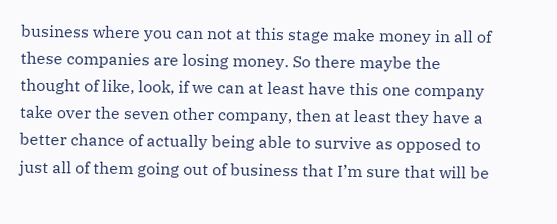business where you can not at this stage make money in all of these companies are losing money. So there maybe the thought of like, look, if we can at least have this one company take over the seven other company, then at least they have a better chance of actually being able to survive as opposed to just all of them going out of business that I’m sure that will be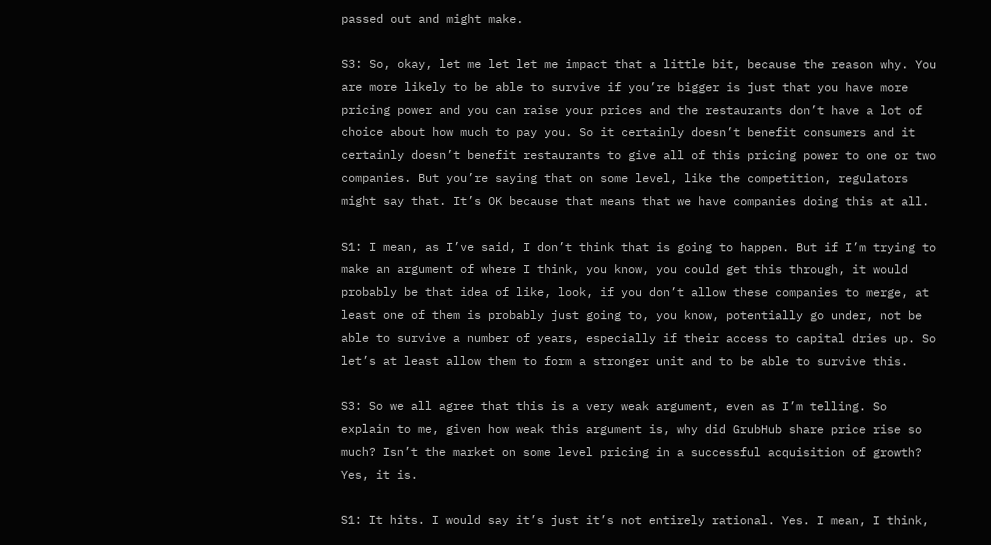passed out and might make.

S3: So, okay, let me let let me impact that a little bit, because the reason why. You are more likely to be able to survive if you’re bigger is just that you have more pricing power and you can raise your prices and the restaurants don’t have a lot of choice about how much to pay you. So it certainly doesn’t benefit consumers and it certainly doesn’t benefit restaurants to give all of this pricing power to one or two companies. But you’re saying that on some level, like the competition, regulators might say that. It’s OK because that means that we have companies doing this at all.

S1: I mean, as I’ve said, I don’t think that is going to happen. But if I’m trying to make an argument of where I think, you know, you could get this through, it would probably be that idea of like, look, if you don’t allow these companies to merge, at least one of them is probably just going to, you know, potentially go under, not be able to survive a number of years, especially if their access to capital dries up. So let’s at least allow them to form a stronger unit and to be able to survive this.

S3: So we all agree that this is a very weak argument, even as I’m telling. So explain to me, given how weak this argument is, why did GrubHub share price rise so much? Isn’t the market on some level pricing in a successful acquisition of growth? Yes, it is.

S1: It hits. I would say it’s just it’s not entirely rational. Yes. I mean, I think,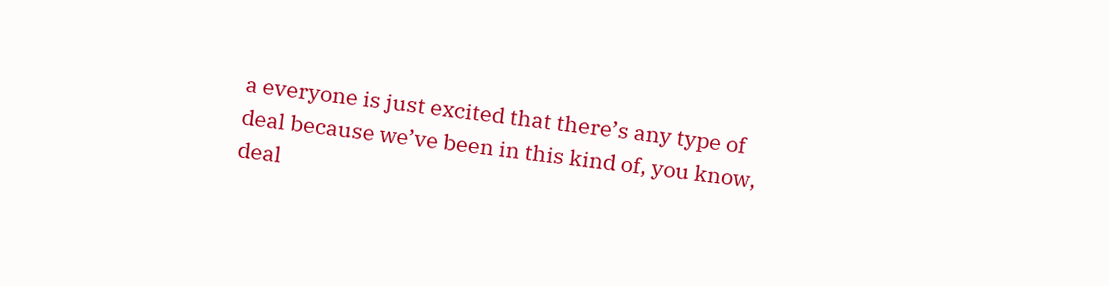a everyone is just excited that there’s any type of deal because we’ve been in this kind of, you know, deal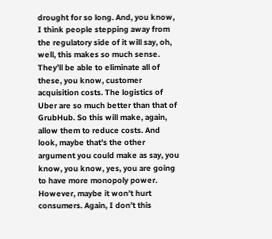drought for so long. And, you know, I think people stepping away from the regulatory side of it will say, oh, well, this makes so much sense. They’ll be able to eliminate all of these, you know, customer acquisition costs. The logistics of Uber are so much better than that of GrubHub. So this will make, again, allow them to reduce costs. And look, maybe that’s the other argument you could make as say, you know, you know, yes, you are going to have more monopoly power. However, maybe it won’t hurt consumers. Again, I don’t this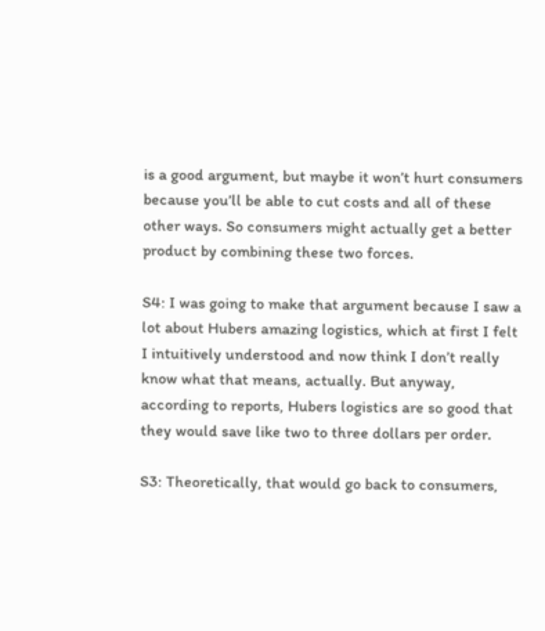is a good argument, but maybe it won’t hurt consumers because you’ll be able to cut costs and all of these other ways. So consumers might actually get a better product by combining these two forces.

S4: I was going to make that argument because I saw a lot about Hubers amazing logistics, which at first I felt I intuitively understood and now think I don’t really know what that means, actually. But anyway, according to reports, Hubers logistics are so good that they would save like two to three dollars per order.

S3: Theoretically, that would go back to consumers,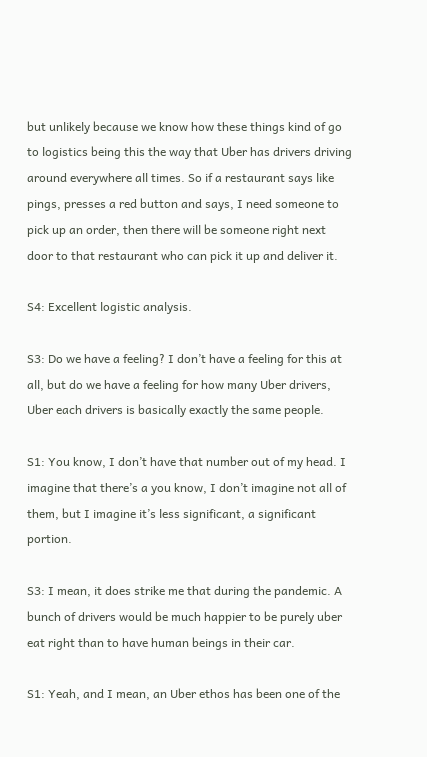but unlikely because we know how these things kind of go to logistics being this the way that Uber has drivers driving around everywhere all times. So if a restaurant says like pings, presses a red button and says, I need someone to pick up an order, then there will be someone right next door to that restaurant who can pick it up and deliver it.

S4: Excellent logistic analysis.

S3: Do we have a feeling? I don’t have a feeling for this at all, but do we have a feeling for how many Uber drivers, Uber each drivers is basically exactly the same people.

S1: You know, I don’t have that number out of my head. I imagine that there’s a you know, I don’t imagine not all of them, but I imagine it’s less significant, a significant portion.

S3: I mean, it does strike me that during the pandemic. A bunch of drivers would be much happier to be purely uber eat right than to have human beings in their car.

S1: Yeah, and I mean, an Uber ethos has been one of the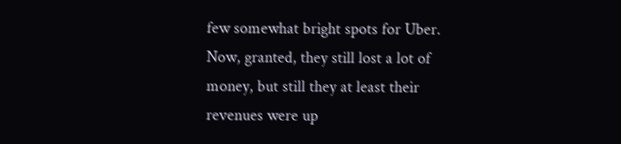few somewhat bright spots for Uber. Now, granted, they still lost a lot of money, but still they at least their revenues were up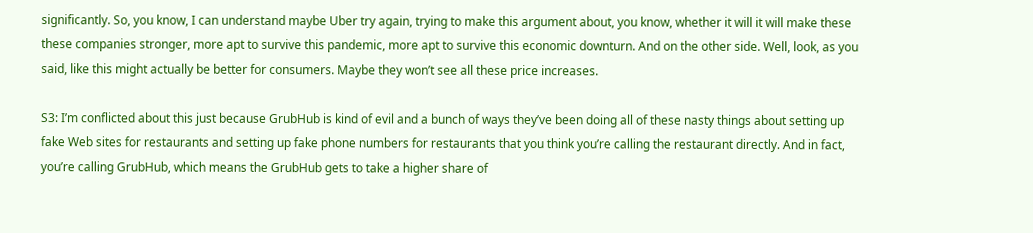significantly. So, you know, I can understand maybe Uber try again, trying to make this argument about, you know, whether it will it will make these these companies stronger, more apt to survive this pandemic, more apt to survive this economic downturn. And on the other side. Well, look, as you said, like this might actually be better for consumers. Maybe they won’t see all these price increases.

S3: I’m conflicted about this just because GrubHub is kind of evil and a bunch of ways they’ve been doing all of these nasty things about setting up fake Web sites for restaurants and setting up fake phone numbers for restaurants that you think you’re calling the restaurant directly. And in fact, you’re calling GrubHub, which means the GrubHub gets to take a higher share of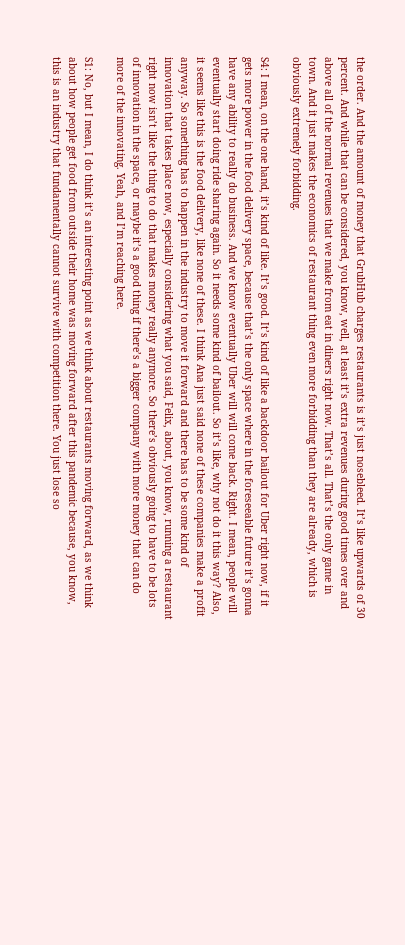the order. And the amount of money that GrubHub charges restaurants is it’s just nosebleed. It’s like upwards of 30 percent. And while that can be considered, you know, well, at least it’s extra revenues during good times over and above all of the normal revenues that we make from eat in diners right now. That’s all. That’s the only game in town. And it just makes the economics of restaurant thing even more forbidding than they are already, which is obviously extremely forbidding.

S4: I mean, on the one hand, it’s kind of like. It’s good. It’s kind of like a backdoor bailout for Uber right now, if it gets more power in the food delivery space, because that’s the only space where in the foreseeable future it’s gonna have any ability to really do business. And we know eventually Uber will will come back. Right. I mean, people will eventually start doing ride sharing again. So it needs some kind of bailout. So it’s like, why not do it this way? Also, it seems like this is the food delivery, like none of these. I think Ana just said none of these companies make a profit anyway. So something has to happen in the industry to move it forward and there has to be some kind of innovation that takes place now, especially considering what you said, Felix, about, you know, running a restaurant right now isn’t like the thing to do that makes money really anymore. So there’s obviously going to have to be lots of innovation in the space, or maybe it’s a good thing if there’s a bigger company with more money that can do more of the innovating. Yeah, and I’m reaching here.

S1: No, but I mean, I do think it’s an interesting point as we think about restaurants moving forward, as we think about how people get food from outside their home was moving forward after this pandemic because, you know, this is an industry that fundamentally cannot survive with competition there. You just lose so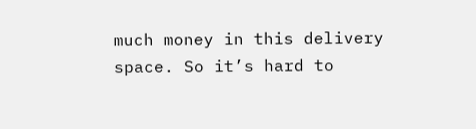much money in this delivery space. So it’s hard to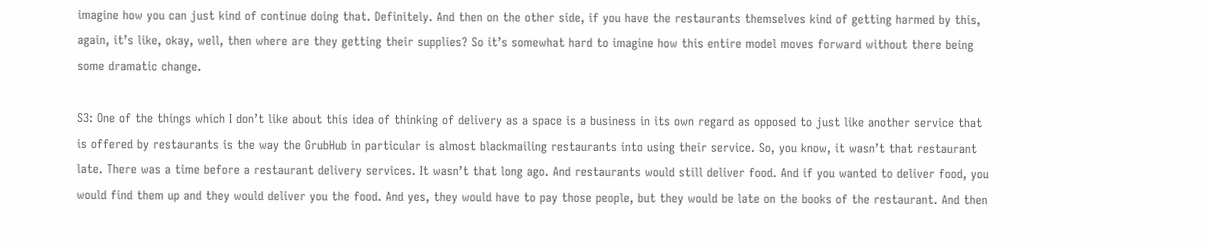imagine how you can just kind of continue doing that. Definitely. And then on the other side, if you have the restaurants themselves kind of getting harmed by this, again, it’s like, okay, well, then where are they getting their supplies? So it’s somewhat hard to imagine how this entire model moves forward without there being some dramatic change.

S3: One of the things which I don’t like about this idea of thinking of delivery as a space is a business in its own regard as opposed to just like another service that is offered by restaurants is the way the GrubHub in particular is almost blackmailing restaurants into using their service. So, you know, it wasn’t that restaurant late. There was a time before a restaurant delivery services. It wasn’t that long ago. And restaurants would still deliver food. And if you wanted to deliver food, you would find them up and they would deliver you the food. And yes, they would have to pay those people, but they would be late on the books of the restaurant. And then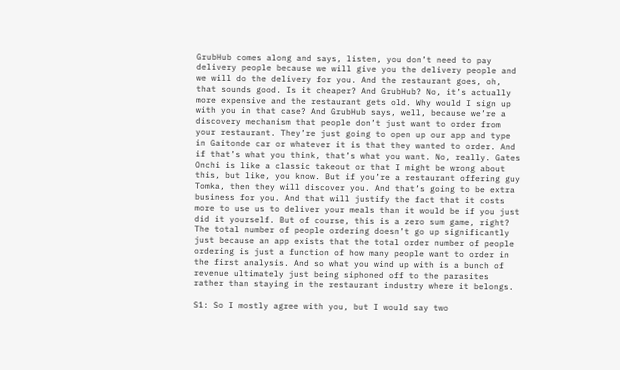GrubHub comes along and says, listen, you don’t need to pay delivery people because we will give you the delivery people and we will do the delivery for you. And the restaurant goes, oh, that sounds good. Is it cheaper? And GrubHub? No, it’s actually more expensive and the restaurant gets old. Why would I sign up with you in that case? And GrubHub says, well, because we’re a discovery mechanism that people don’t just want to order from your restaurant. They’re just going to open up our app and type in Gaitonde car or whatever it is that they wanted to order. And if that’s what you think, that’s what you want. No, really. Gates Onchi is like a classic takeout or that I might be wrong about this, but like, you know. But if you’re a restaurant offering guy Tomka, then they will discover you. And that’s going to be extra business for you. And that will justify the fact that it costs more to use us to deliver your meals than it would be if you just did it yourself. But of course, this is a zero sum game, right? The total number of people ordering doesn’t go up significantly just because an app exists that the total order number of people ordering is just a function of how many people want to order in the first analysis. And so what you wind up with is a bunch of revenue ultimately just being siphoned off to the parasites rather than staying in the restaurant industry where it belongs.

S1: So I mostly agree with you, but I would say two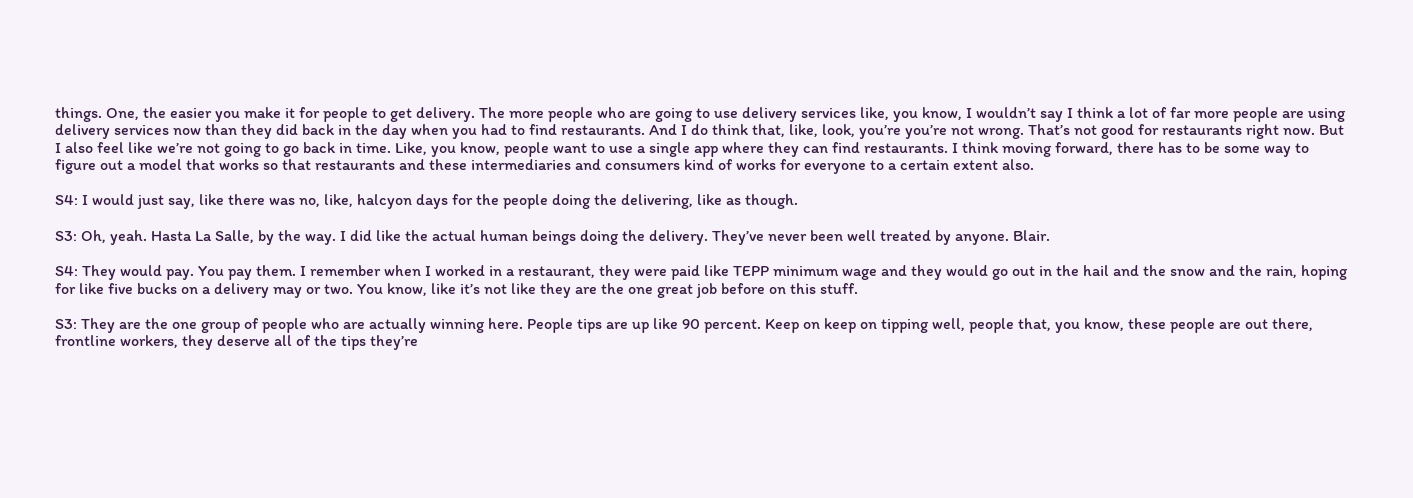things. One, the easier you make it for people to get delivery. The more people who are going to use delivery services like, you know, I wouldn’t say I think a lot of far more people are using delivery services now than they did back in the day when you had to find restaurants. And I do think that, like, look, you’re you’re not wrong. That’s not good for restaurants right now. But I also feel like we’re not going to go back in time. Like, you know, people want to use a single app where they can find restaurants. I think moving forward, there has to be some way to figure out a model that works so that restaurants and these intermediaries and consumers kind of works for everyone to a certain extent also.

S4: I would just say, like there was no, like, halcyon days for the people doing the delivering, like as though.

S3: Oh, yeah. Hasta La Salle, by the way. I did like the actual human beings doing the delivery. They’ve never been well treated by anyone. Blair.

S4: They would pay. You pay them. I remember when I worked in a restaurant, they were paid like TEPP minimum wage and they would go out in the hail and the snow and the rain, hoping for like five bucks on a delivery may or two. You know, like it’s not like they are the one great job before on this stuff.

S3: They are the one group of people who are actually winning here. People tips are up like 90 percent. Keep on keep on tipping well, people that, you know, these people are out there, frontline workers, they deserve all of the tips they’re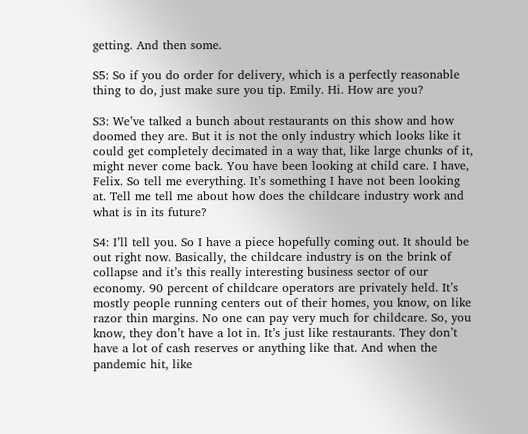getting. And then some.

S5: So if you do order for delivery, which is a perfectly reasonable thing to do, just make sure you tip. Emily. Hi. How are you?

S3: We’ve talked a bunch about restaurants on this show and how doomed they are. But it is not the only industry which looks like it could get completely decimated in a way that, like large chunks of it, might never come back. You have been looking at child care. I have, Felix. So tell me everything. It’s something I have not been looking at. Tell me tell me about how does the childcare industry work and what is in its future?

S4: I’ll tell you. So I have a piece hopefully coming out. It should be out right now. Basically, the childcare industry is on the brink of collapse and it’s this really interesting business sector of our economy. 90 percent of childcare operators are privately held. It’s mostly people running centers out of their homes, you know, on like razor thin margins. No one can pay very much for childcare. So, you know, they don’t have a lot in. It’s just like restaurants. They don’t have a lot of cash reserves or anything like that. And when the pandemic hit, like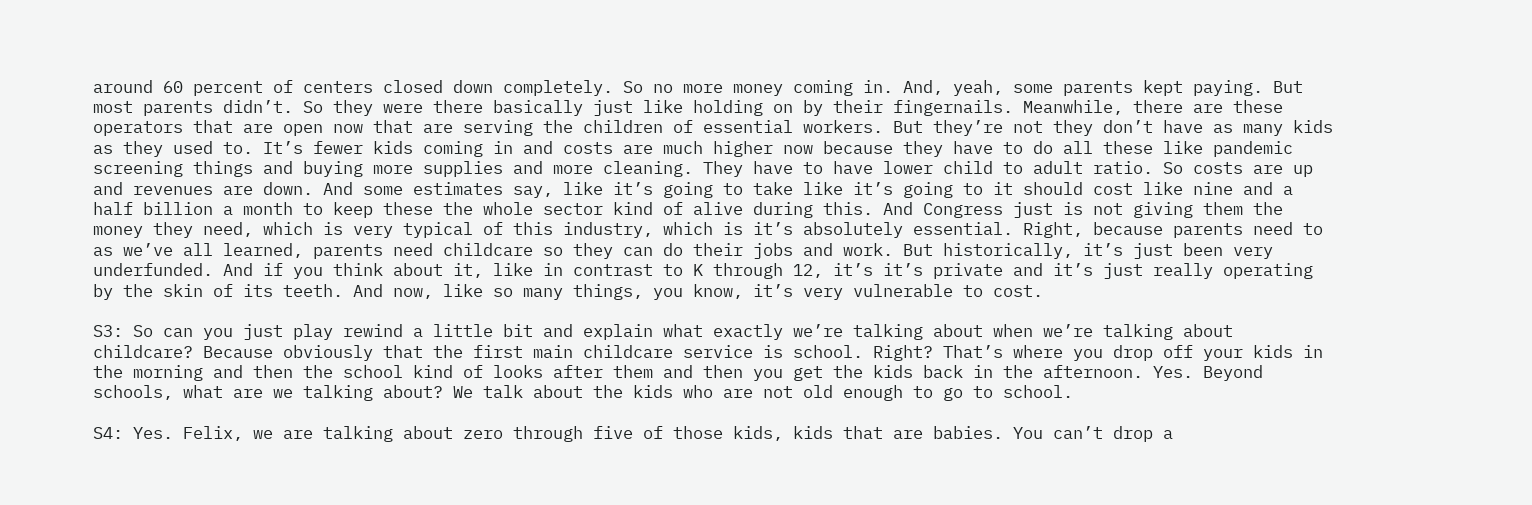around 60 percent of centers closed down completely. So no more money coming in. And, yeah, some parents kept paying. But most parents didn’t. So they were there basically just like holding on by their fingernails. Meanwhile, there are these operators that are open now that are serving the children of essential workers. But they’re not they don’t have as many kids as they used to. It’s fewer kids coming in and costs are much higher now because they have to do all these like pandemic screening things and buying more supplies and more cleaning. They have to have lower child to adult ratio. So costs are up and revenues are down. And some estimates say, like it’s going to take like it’s going to it should cost like nine and a half billion a month to keep these the whole sector kind of alive during this. And Congress just is not giving them the money they need, which is very typical of this industry, which is it’s absolutely essential. Right, because parents need to as we’ve all learned, parents need childcare so they can do their jobs and work. But historically, it’s just been very underfunded. And if you think about it, like in contrast to K through 12, it’s it’s private and it’s just really operating by the skin of its teeth. And now, like so many things, you know, it’s very vulnerable to cost.

S3: So can you just play rewind a little bit and explain what exactly we’re talking about when we’re talking about childcare? Because obviously that the first main childcare service is school. Right? That’s where you drop off your kids in the morning and then the school kind of looks after them and then you get the kids back in the afternoon. Yes. Beyond schools, what are we talking about? We talk about the kids who are not old enough to go to school.

S4: Yes. Felix, we are talking about zero through five of those kids, kids that are babies. You can’t drop a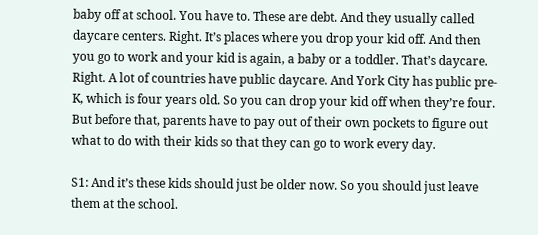baby off at school. You have to. These are debt. And they usually called daycare centers. Right. It’s places where you drop your kid off. And then you go to work and your kid is again, a baby or a toddler. That’s daycare. Right. A lot of countries have public daycare. And York City has public pre-K, which is four years old. So you can drop your kid off when they’re four. But before that, parents have to pay out of their own pockets to figure out what to do with their kids so that they can go to work every day.

S1: And it’s these kids should just be older now. So you should just leave them at the school.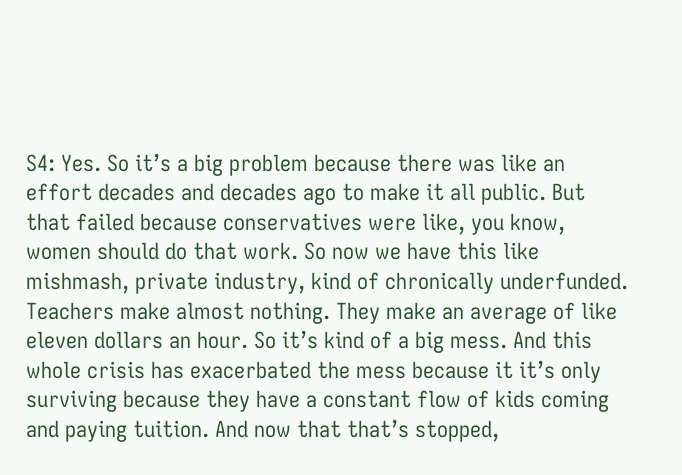S4: Yes. So it’s a big problem because there was like an effort decades and decades ago to make it all public. But that failed because conservatives were like, you know, women should do that work. So now we have this like mishmash, private industry, kind of chronically underfunded. Teachers make almost nothing. They make an average of like eleven dollars an hour. So it’s kind of a big mess. And this whole crisis has exacerbated the mess because it it’s only surviving because they have a constant flow of kids coming and paying tuition. And now that that’s stopped,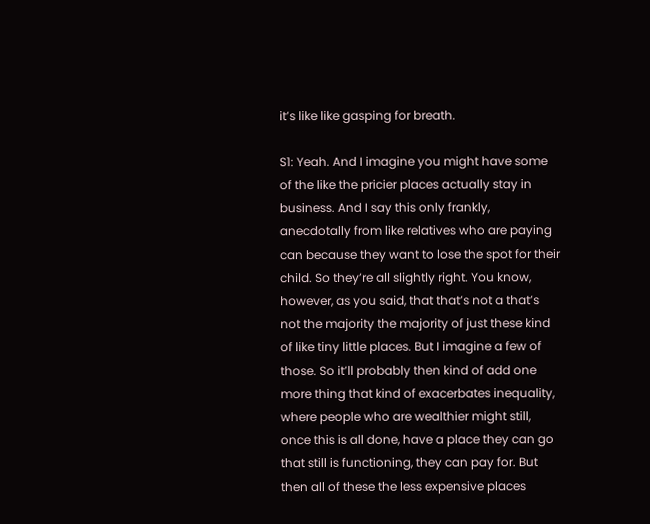it’s like like gasping for breath.

S1: Yeah. And I imagine you might have some of the like the pricier places actually stay in business. And I say this only frankly, anecdotally from like relatives who are paying can because they want to lose the spot for their child. So they’re all slightly right. You know, however, as you said, that that’s not a that’s not the majority the majority of just these kind of like tiny little places. But I imagine a few of those. So it’ll probably then kind of add one more thing that kind of exacerbates inequality, where people who are wealthier might still, once this is all done, have a place they can go that still is functioning, they can pay for. But then all of these the less expensive places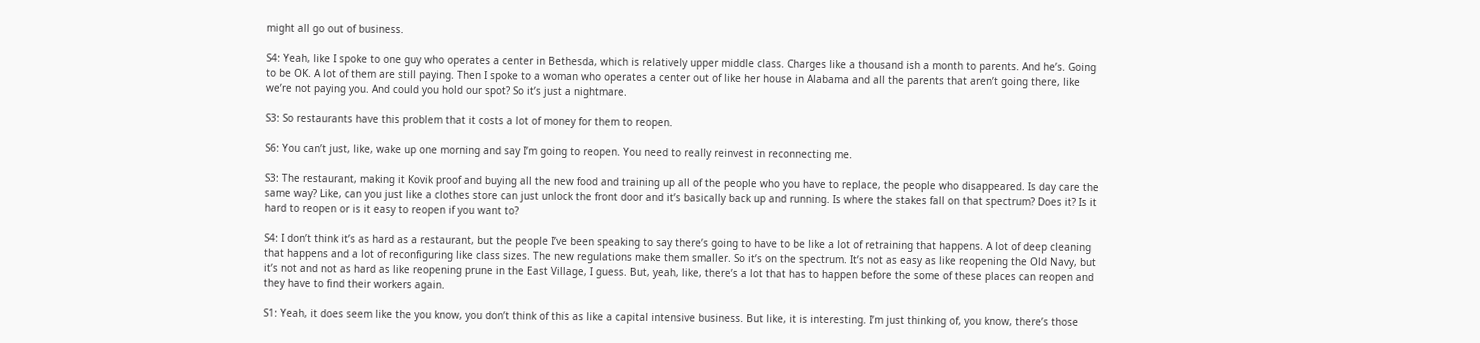might all go out of business.

S4: Yeah, like I spoke to one guy who operates a center in Bethesda, which is relatively upper middle class. Charges like a thousand ish a month to parents. And he’s. Going to be OK. A lot of them are still paying. Then I spoke to a woman who operates a center out of like her house in Alabama and all the parents that aren’t going there, like we’re not paying you. And could you hold our spot? So it’s just a nightmare.

S3: So restaurants have this problem that it costs a lot of money for them to reopen.

S6: You can’t just, like, wake up one morning and say I’m going to reopen. You need to really reinvest in reconnecting me.

S3: The restaurant, making it Kovik proof and buying all the new food and training up all of the people who you have to replace, the people who disappeared. Is day care the same way? Like, can you just like a clothes store can just unlock the front door and it’s basically back up and running. Is where the stakes fall on that spectrum? Does it? Is it hard to reopen or is it easy to reopen if you want to?

S4: I don’t think it’s as hard as a restaurant, but the people I’ve been speaking to say there’s going to have to be like a lot of retraining that happens. A lot of deep cleaning that happens and a lot of reconfiguring like class sizes. The new regulations make them smaller. So it’s on the spectrum. It’s not as easy as like reopening the Old Navy, but it’s not and not as hard as like reopening prune in the East Village, I guess. But, yeah, like, there’s a lot that has to happen before the some of these places can reopen and they have to find their workers again.

S1: Yeah, it does seem like the you know, you don’t think of this as like a capital intensive business. But like, it is interesting. I’m just thinking of, you know, there’s those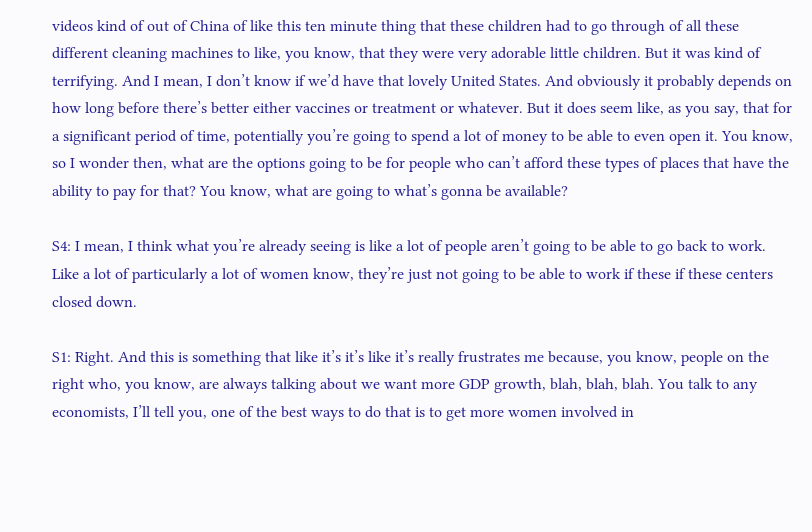videos kind of out of China of like this ten minute thing that these children had to go through of all these different cleaning machines to like, you know, that they were very adorable little children. But it was kind of terrifying. And I mean, I don’t know if we’d have that lovely United States. And obviously it probably depends on how long before there’s better either vaccines or treatment or whatever. But it does seem like, as you say, that for a significant period of time, potentially you’re going to spend a lot of money to be able to even open it. You know, so I wonder then, what are the options going to be for people who can’t afford these types of places that have the ability to pay for that? You know, what are going to what’s gonna be available?

S4: I mean, I think what you’re already seeing is like a lot of people aren’t going to be able to go back to work. Like a lot of particularly a lot of women know, they’re just not going to be able to work if these if these centers closed down.

S1: Right. And this is something that like it’s it’s like it’s really frustrates me because, you know, people on the right who, you know, are always talking about we want more GDP growth, blah, blah, blah. You talk to any economists, I’ll tell you, one of the best ways to do that is to get more women involved in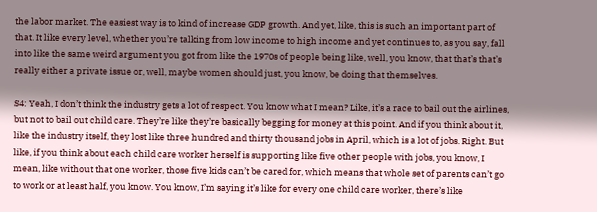the labor market. The easiest way is to kind of increase GDP growth. And yet, like, this is such an important part of that. It like every level, whether you’re talking from low income to high income and yet continues to, as you say, fall into like the same weird argument you got from like the 1970s of people being like, well, you know, that that’s that’s really either a private issue or, well, maybe women should just, you know, be doing that themselves.

S4: Yeah, I don’t think the industry gets a lot of respect. You know what I mean? Like, it’s a race to bail out the airlines, but not to bail out child care. They’re like they’re basically begging for money at this point. And if you think about it, like the industry itself, they lost like three hundred and thirty thousand jobs in April, which is a lot of jobs. Right. But like, if you think about each child care worker herself is supporting like five other people with jobs, you know, I mean, like without that one worker, those five kids can’t be cared for, which means that whole set of parents can’t go to work or at least half, you know. You know, I’m saying it’s like for every one child care worker, there’s like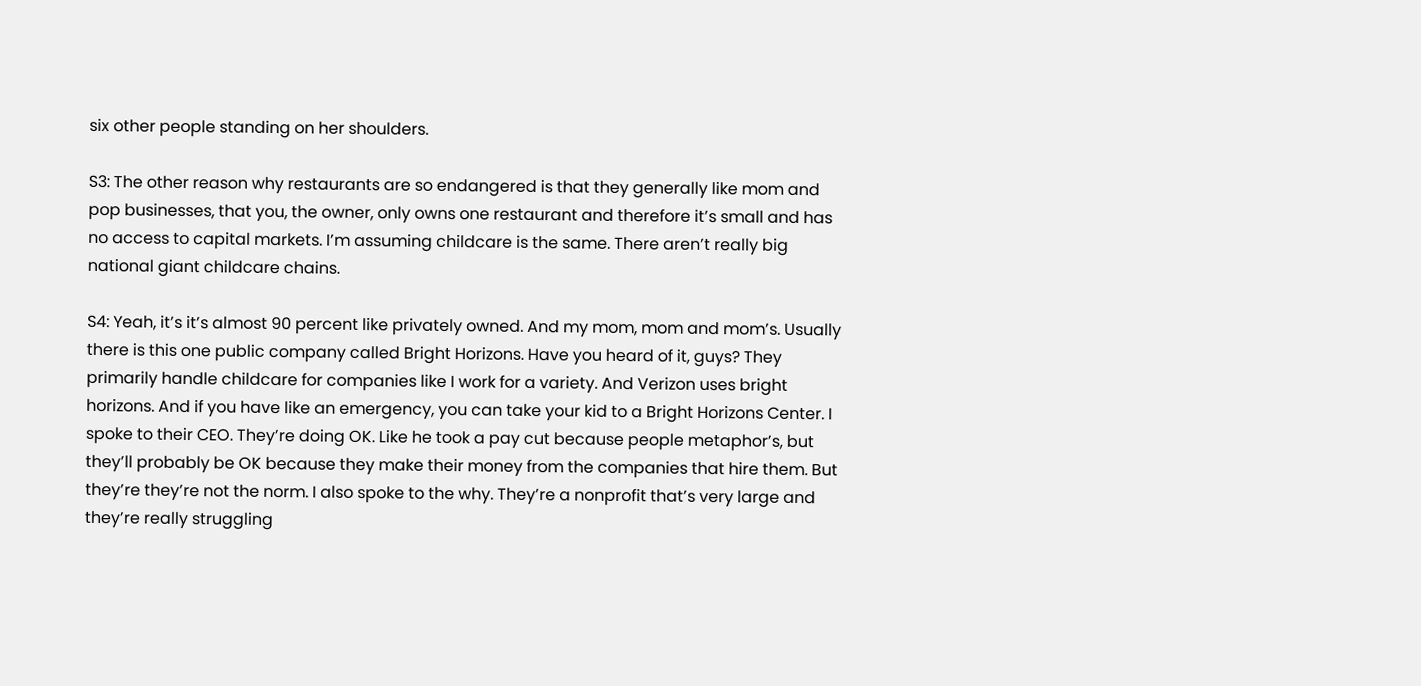six other people standing on her shoulders.

S3: The other reason why restaurants are so endangered is that they generally like mom and pop businesses, that you, the owner, only owns one restaurant and therefore it’s small and has no access to capital markets. I’m assuming childcare is the same. There aren’t really big national giant childcare chains.

S4: Yeah, it’s it’s almost 90 percent like privately owned. And my mom, mom and mom’s. Usually there is this one public company called Bright Horizons. Have you heard of it, guys? They primarily handle childcare for companies like I work for a variety. And Verizon uses bright horizons. And if you have like an emergency, you can take your kid to a Bright Horizons Center. I spoke to their CEO. They’re doing OK. Like he took a pay cut because people metaphor’s, but they’ll probably be OK because they make their money from the companies that hire them. But they’re they’re not the norm. I also spoke to the why. They’re a nonprofit that’s very large and they’re really struggling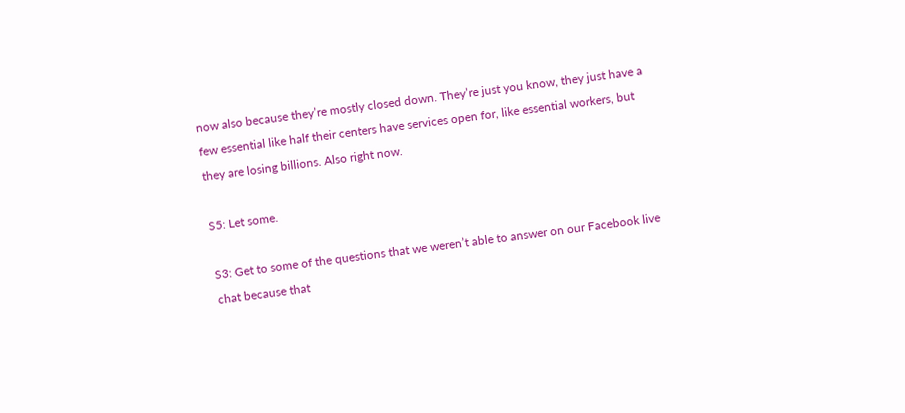now also because they’re mostly closed down. They’re just you know, they just have a few essential like half their centers have services open for, like essential workers, but they are losing billions. Also right now.

S5: Let some.

S3: Get to some of the questions that we weren’t able to answer on our Facebook live chat because that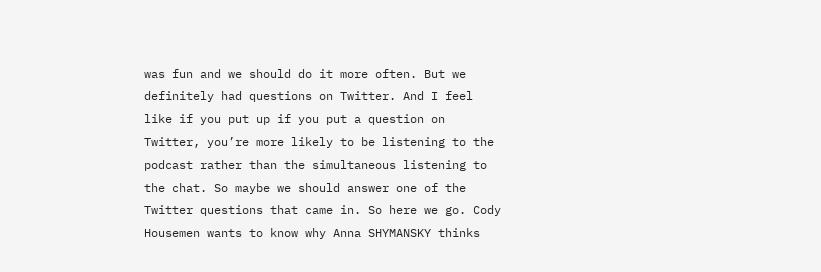was fun and we should do it more often. But we definitely had questions on Twitter. And I feel like if you put up if you put a question on Twitter, you’re more likely to be listening to the podcast rather than the simultaneous listening to the chat. So maybe we should answer one of the Twitter questions that came in. So here we go. Cody Housemen wants to know why Anna SHYMANSKY thinks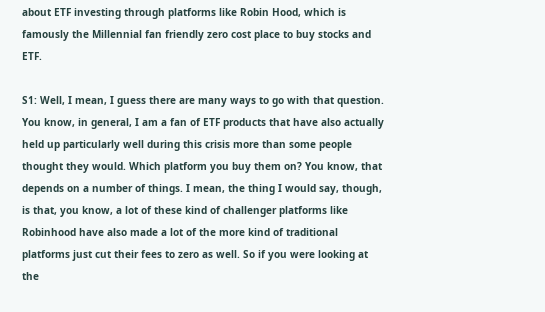about ETF investing through platforms like Robin Hood, which is famously the Millennial fan friendly zero cost place to buy stocks and ETF.

S1: Well, I mean, I guess there are many ways to go with that question. You know, in general, I am a fan of ETF products that have also actually held up particularly well during this crisis more than some people thought they would. Which platform you buy them on? You know, that depends on a number of things. I mean, the thing I would say, though, is that, you know, a lot of these kind of challenger platforms like Robinhood have also made a lot of the more kind of traditional platforms just cut their fees to zero as well. So if you were looking at the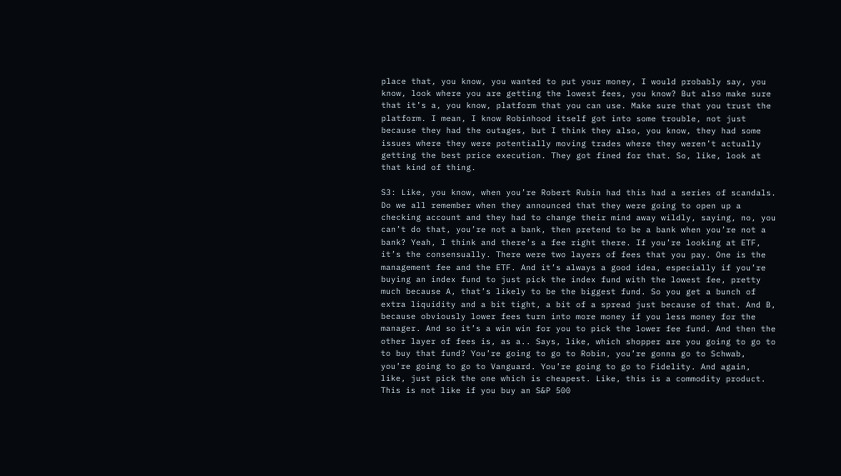place that, you know, you wanted to put your money, I would probably say, you know, look where you are getting the lowest fees, you know? But also make sure that it’s a, you know, platform that you can use. Make sure that you trust the platform. I mean, I know Robinhood itself got into some trouble, not just because they had the outages, but I think they also, you know, they had some issues where they were potentially moving trades where they weren’t actually getting the best price execution. They got fined for that. So, like, look at that kind of thing.

S3: Like, you know, when you’re Robert Rubin had this had a series of scandals. Do we all remember when they announced that they were going to open up a checking account and they had to change their mind away wildly, saying, no, you can’t do that, you’re not a bank, then pretend to be a bank when you’re not a bank? Yeah, I think and there’s a fee right there. If you’re looking at ETF, it’s the consensually. There were two layers of fees that you pay. One is the management fee and the ETF. And it’s always a good idea, especially if you’re buying an index fund to just pick the index fund with the lowest fee, pretty much because A, that’s likely to be the biggest fund. So you get a bunch of extra liquidity and a bit tight, a bit of a spread just because of that. And B, because obviously lower fees turn into more money if you less money for the manager. And so it’s a win win for you to pick the lower fee fund. And then the other layer of fees is, as a.. Says, like, which shopper are you going to go to to buy that fund? You’re going to go to Robin, you’re gonna go to Schwab, you’re going to go to Vanguard. You’re going to go to Fidelity. And again, like, just pick the one which is cheapest. Like, this is a commodity product. This is not like if you buy an S&P 500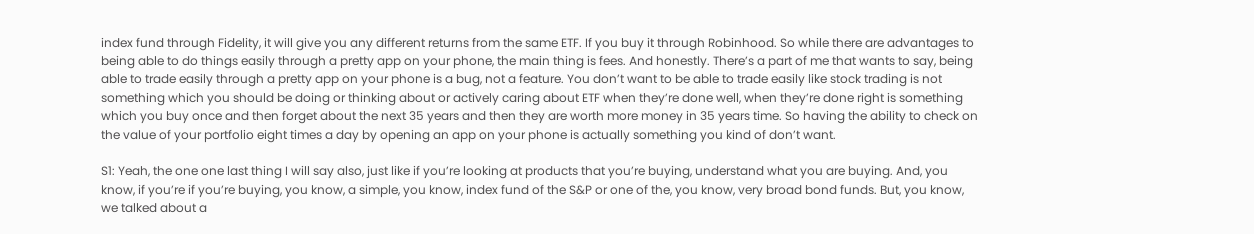index fund through Fidelity, it will give you any different returns from the same ETF. If you buy it through Robinhood. So while there are advantages to being able to do things easily through a pretty app on your phone, the main thing is fees. And honestly. There’s a part of me that wants to say, being able to trade easily through a pretty app on your phone is a bug, not a feature. You don’t want to be able to trade easily like stock trading is not something which you should be doing or thinking about or actively caring about ETF when they’re done well, when they’re done right is something which you buy once and then forget about the next 35 years and then they are worth more money in 35 years time. So having the ability to check on the value of your portfolio eight times a day by opening an app on your phone is actually something you kind of don’t want.

S1: Yeah, the one one last thing I will say also, just like if you’re looking at products that you’re buying, understand what you are buying. And, you know, if you’re if you’re buying, you know, a simple, you know, index fund of the S&P or one of the, you know, very broad bond funds. But, you know, we talked about a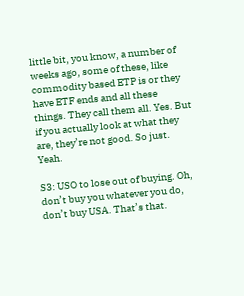little bit, you know, a number of weeks ago, some of these, like commodity based ETP is or they have ETF ends and all these things. They call them all. Yes. But if you actually look at what they are, they’re not good. So just. Yeah.

S3: USO to lose out of buying. Oh, don’t buy you whatever you do, don’t buy USA. That’s that.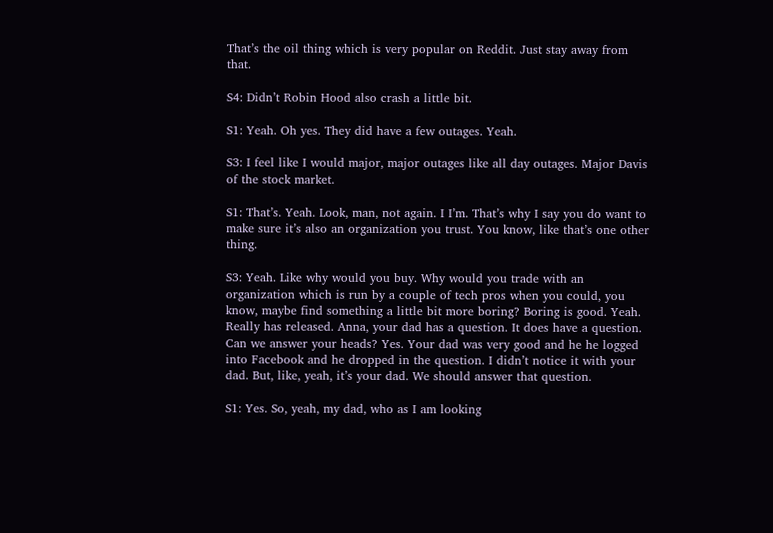That’s the oil thing which is very popular on Reddit. Just stay away from that.

S4: Didn’t Robin Hood also crash a little bit.

S1: Yeah. Oh yes. They did have a few outages. Yeah.

S3: I feel like I would major, major outages like all day outages. Major Davis of the stock market.

S1: That’s. Yeah. Look, man, not again. I I’m. That’s why I say you do want to make sure it’s also an organization you trust. You know, like that’s one other thing.

S3: Yeah. Like why would you buy. Why would you trade with an organization which is run by a couple of tech pros when you could, you know, maybe find something a little bit more boring? Boring is good. Yeah. Really has released. Anna, your dad has a question. It does have a question. Can we answer your heads? Yes. Your dad was very good and he he logged into Facebook and he dropped in the question. I didn’t notice it with your dad. But, like, yeah, it’s your dad. We should answer that question.

S1: Yes. So, yeah, my dad, who as I am looking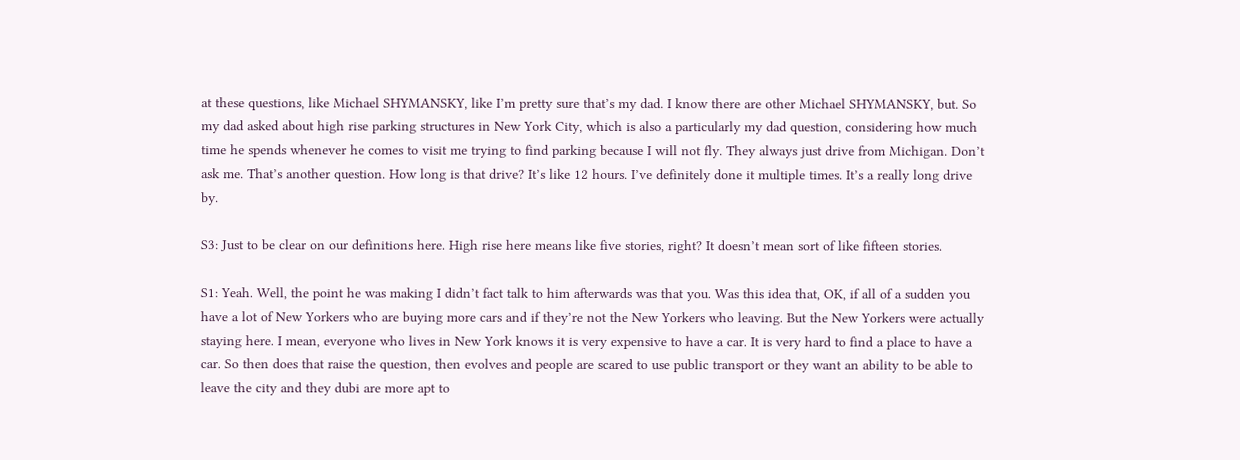at these questions, like Michael SHYMANSKY, like I’m pretty sure that’s my dad. I know there are other Michael SHYMANSKY, but. So my dad asked about high rise parking structures in New York City, which is also a particularly my dad question, considering how much time he spends whenever he comes to visit me trying to find parking because I will not fly. They always just drive from Michigan. Don’t ask me. That’s another question. How long is that drive? It’s like 12 hours. I’ve definitely done it multiple times. It’s a really long drive by.

S3: Just to be clear on our definitions here. High rise here means like five stories, right? It doesn’t mean sort of like fifteen stories.

S1: Yeah. Well, the point he was making I didn’t fact talk to him afterwards was that you. Was this idea that, OK, if all of a sudden you have a lot of New Yorkers who are buying more cars and if they’re not the New Yorkers who leaving. But the New Yorkers were actually staying here. I mean, everyone who lives in New York knows it is very expensive to have a car. It is very hard to find a place to have a car. So then does that raise the question, then evolves and people are scared to use public transport or they want an ability to be able to leave the city and they dubi are more apt to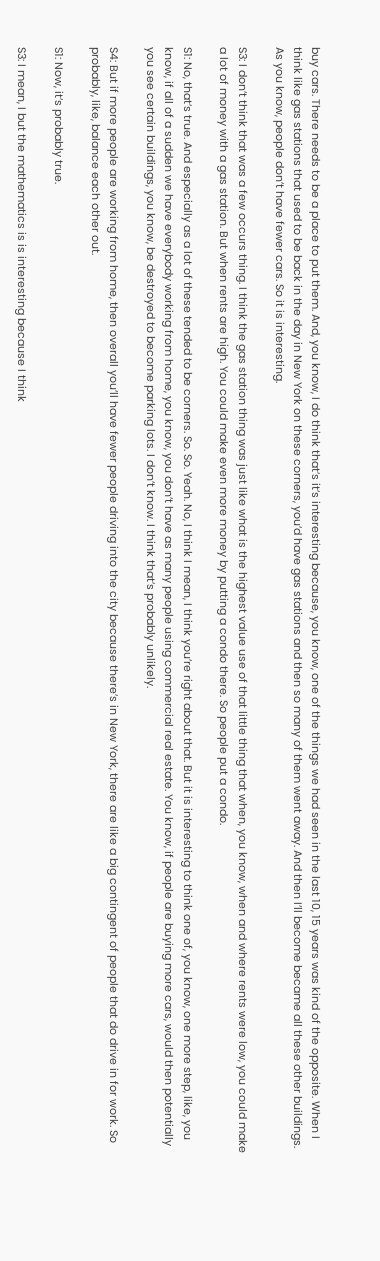buy cars. There needs to be a place to put them. And, you know, I do think that’s it’s interesting because, you know, one of the things we had seen in the last 10, 15 years was kind of the opposite. When I think like gas stations that used to be back in the day in New York on these corners, you’d have gas stations and then so many of them went away. And then I’ll become became all these other buildings. As you know, people don’t have fewer cars. So it is interesting.

S3: I don’t think that was a few occurs thing. I think the gas station thing was just like what is the highest value use of that little thing that when, you know, when and where rents were low, you could make a lot of money with a gas station. But when rents are high. You could make even more money by putting a condo there. So people put a condo.

S1: No, that’s true. And especially as a lot of these tended to be corners. So. So. Yeah. No, I think I mean, I think you’re right about that. But it is interesting to think one of, you know, one more step, like, you know, if all of a sudden we have everybody working from home, you know, you don’t have as many people using commercial real estate. You know, if people are buying more cars, would then potentially you see certain buildings, you know, be destroyed to become parking lots. I don’t know. I think that’s probably unlikely.

S4: But if more people are working from home, then overall you’ll have fewer people driving into the city because there’s in New York, there are like a big contingent of people that do drive in for work. So probably, like, balance each other out.

S1: Now, it’s probably true.

S3: I mean, I but the mathematics is is interesting because I think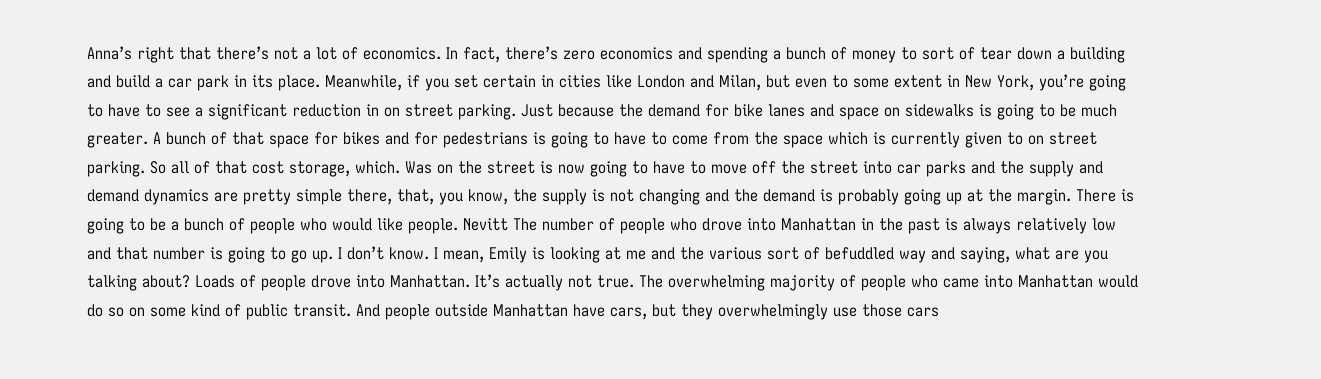Anna’s right that there’s not a lot of economics. In fact, there’s zero economics and spending a bunch of money to sort of tear down a building and build a car park in its place. Meanwhile, if you set certain in cities like London and Milan, but even to some extent in New York, you’re going to have to see a significant reduction in on street parking. Just because the demand for bike lanes and space on sidewalks is going to be much greater. A bunch of that space for bikes and for pedestrians is going to have to come from the space which is currently given to on street parking. So all of that cost storage, which. Was on the street is now going to have to move off the street into car parks and the supply and demand dynamics are pretty simple there, that, you know, the supply is not changing and the demand is probably going up at the margin. There is going to be a bunch of people who would like people. Nevitt The number of people who drove into Manhattan in the past is always relatively low and that number is going to go up. I don’t know. I mean, Emily is looking at me and the various sort of befuddled way and saying, what are you talking about? Loads of people drove into Manhattan. It’s actually not true. The overwhelming majority of people who came into Manhattan would do so on some kind of public transit. And people outside Manhattan have cars, but they overwhelmingly use those cars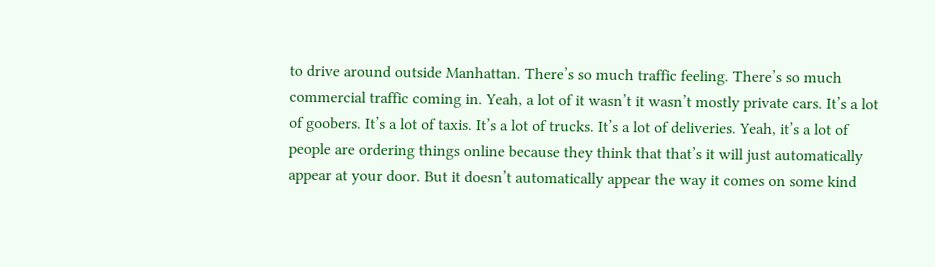to drive around outside Manhattan. There’s so much traffic feeling. There’s so much commercial traffic coming in. Yeah, a lot of it wasn’t it wasn’t mostly private cars. It’s a lot of goobers. It’s a lot of taxis. It’s a lot of trucks. It’s a lot of deliveries. Yeah, it’s a lot of people are ordering things online because they think that that’s it will just automatically appear at your door. But it doesn’t automatically appear the way it comes on some kind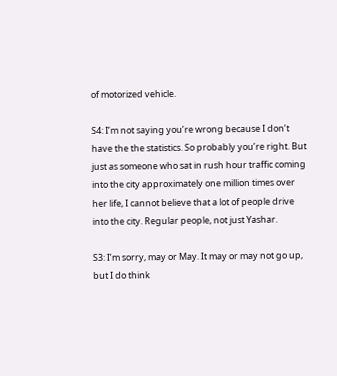of motorized vehicle.

S4: I’m not saying you’re wrong because I don’t have the the statistics. So probably you’re right. But just as someone who sat in rush hour traffic coming into the city approximately one million times over her life, I cannot believe that a lot of people drive into the city. Regular people, not just Yashar.

S3: I’m sorry, may or May. It may or may not go up, but I do think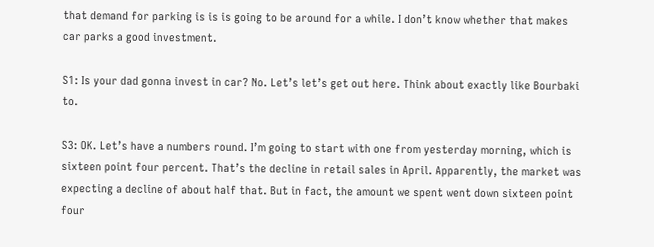that demand for parking is is is going to be around for a while. I don’t know whether that makes car parks a good investment.

S1: Is your dad gonna invest in car? No. Let’s let’s get out here. Think about exactly like Bourbaki to.

S3: OK. Let’s have a numbers round. I’m going to start with one from yesterday morning, which is sixteen point four percent. That’s the decline in retail sales in April. Apparently, the market was expecting a decline of about half that. But in fact, the amount we spent went down sixteen point four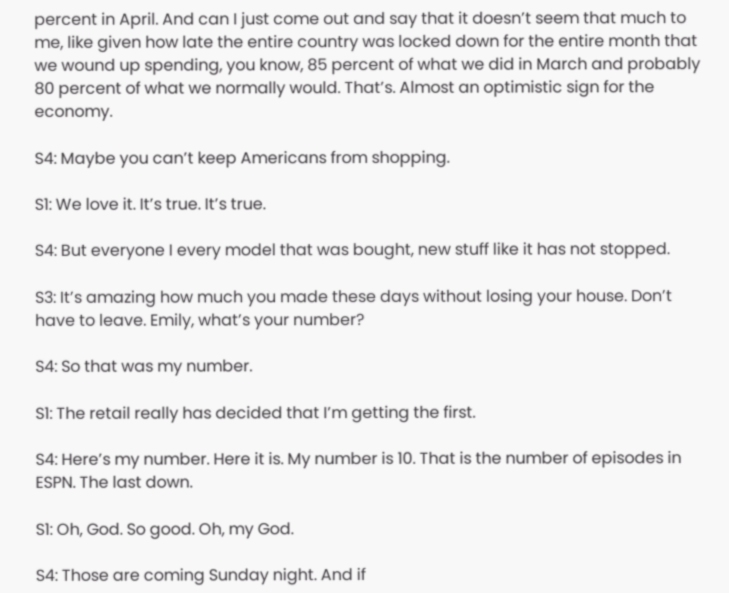percent in April. And can I just come out and say that it doesn’t seem that much to me, like given how late the entire country was locked down for the entire month that we wound up spending, you know, 85 percent of what we did in March and probably 80 percent of what we normally would. That’s. Almost an optimistic sign for the economy.

S4: Maybe you can’t keep Americans from shopping.

S1: We love it. It’s true. It’s true.

S4: But everyone I every model that was bought, new stuff like it has not stopped.

S3: It’s amazing how much you made these days without losing your house. Don’t have to leave. Emily, what’s your number?

S4: So that was my number.

S1: The retail really has decided that I’m getting the first.

S4: Here’s my number. Here it is. My number is 10. That is the number of episodes in ESPN. The last down.

S1: Oh, God. So good. Oh, my God.

S4: Those are coming Sunday night. And if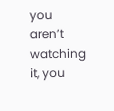you aren’t watching it, you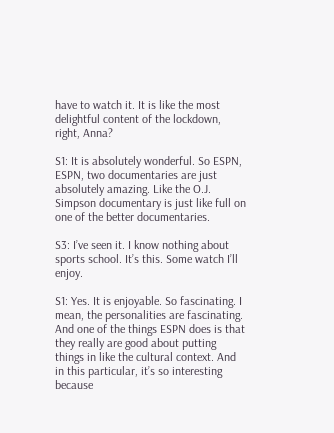have to watch it. It is like the most delightful content of the lockdown, right, Anna?

S1: It is absolutely wonderful. So ESPN, ESPN, two documentaries are just absolutely amazing. Like the O.J. Simpson documentary is just like full on one of the better documentaries.

S3: I’ve seen it. I know nothing about sports school. It’s this. Some watch I’ll enjoy.

S1: Yes. It is enjoyable. So fascinating. I mean, the personalities are fascinating. And one of the things ESPN does is that they really are good about putting things in like the cultural context. And in this particular, it’s so interesting because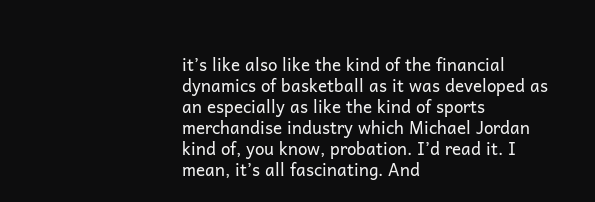it’s like also like the kind of the financial dynamics of basketball as it was developed as an especially as like the kind of sports merchandise industry which Michael Jordan kind of, you know, probation. I’d read it. I mean, it’s all fascinating. And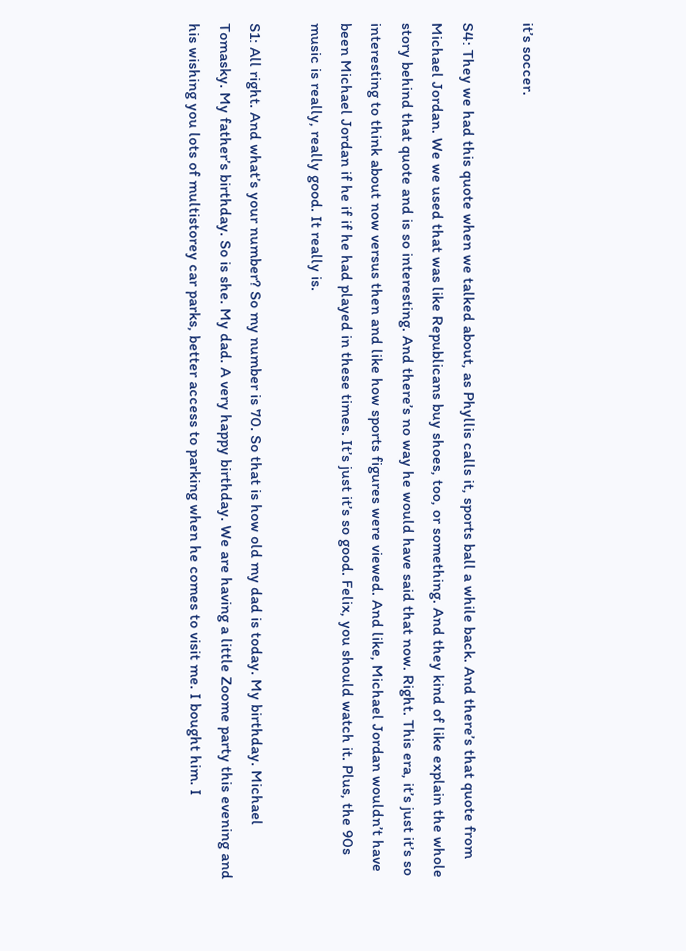it’s soccer.

S4: They we had this quote when we talked about, as Phyllis calls it, sports ball a while back. And there’s that quote from Michael Jordan. We we used that was like Republicans buy shoes, too, or something. And they kind of like explain the whole story behind that quote and is so interesting. And there’s no way he would have said that now. Right. This era, it’s just it’s so interesting to think about now versus then and like how sports figures were viewed. And like, Michael Jordan wouldn’t have been Michael Jordan if he if if he had played in these times. It’s just it’s so good. Felix, you should watch it. Plus, the 90s music is really, really good. It really is.

S1: All right. And what’s your number? So my number is 70. So that is how old my dad is today. My birthday. Michael Tomasky. My father’s birthday. So is she. My dad. A very happy birthday. We are having a little Zoome party this evening and his wishing you lots of multistorey car parks, better access to parking when he comes to visit me. I bought him. I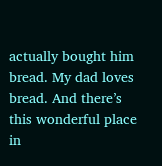actually bought him bread. My dad loves bread. And there’s this wonderful place in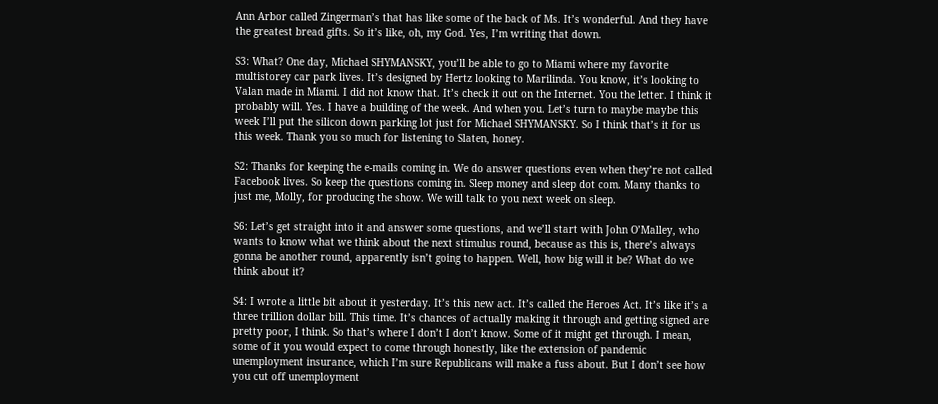Ann Arbor called Zingerman’s that has like some of the back of Ms. It’s wonderful. And they have the greatest bread gifts. So it’s like, oh, my God. Yes, I’m writing that down.

S3: What? One day, Michael SHYMANSKY, you’ll be able to go to Miami where my favorite multistorey car park lives. It’s designed by Hertz looking to Marilinda. You know, it’s looking to Valan made in Miami. I did not know that. It’s check it out on the Internet. You the letter. I think it probably will. Yes. I have a building of the week. And when you. Let’s turn to maybe maybe this week I’ll put the silicon down parking lot just for Michael SHYMANSKY. So I think that’s it for us this week. Thank you so much for listening to Slaten, honey.

S2: Thanks for keeping the e-mails coming in. We do answer questions even when they’re not called Facebook lives. So keep the questions coming in. Sleep money and sleep dot com. Many thanks to just me, Molly, for producing the show. We will talk to you next week on sleep.

S6: Let’s get straight into it and answer some questions, and we’ll start with John O’Malley, who wants to know what we think about the next stimulus round, because as this is, there’s always gonna be another round, apparently isn’t going to happen. Well, how big will it be? What do we think about it?

S4: I wrote a little bit about it yesterday. It’s this new act. It’s called the Heroes Act. It’s like it’s a three trillion dollar bill. This time. It’s chances of actually making it through and getting signed are pretty poor, I think. So that’s where I don’t I don’t know. Some of it might get through. I mean, some of it you would expect to come through honestly, like the extension of pandemic unemployment insurance, which I’m sure Republicans will make a fuss about. But I don’t see how you cut off unemployment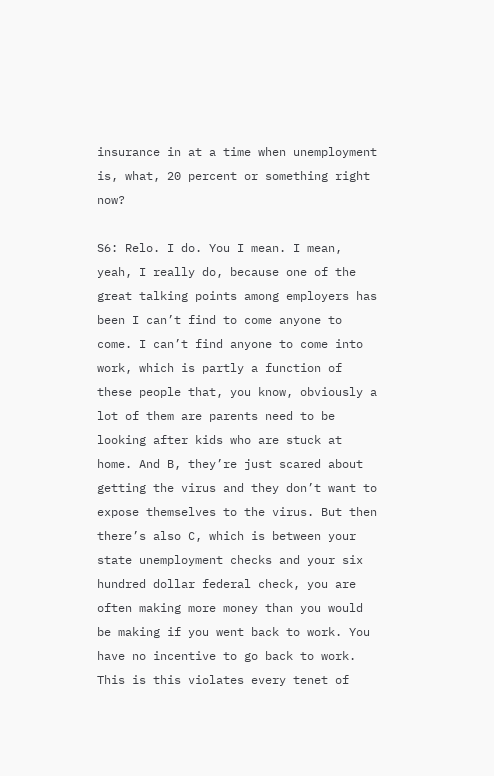insurance in at a time when unemployment is, what, 20 percent or something right now?

S6: Relo. I do. You I mean. I mean, yeah, I really do, because one of the great talking points among employers has been I can’t find to come anyone to come. I can’t find anyone to come into work, which is partly a function of these people that, you know, obviously a lot of them are parents need to be looking after kids who are stuck at home. And B, they’re just scared about getting the virus and they don’t want to expose themselves to the virus. But then there’s also C, which is between your state unemployment checks and your six hundred dollar federal check, you are often making more money than you would be making if you went back to work. You have no incentive to go back to work. This is this violates every tenet of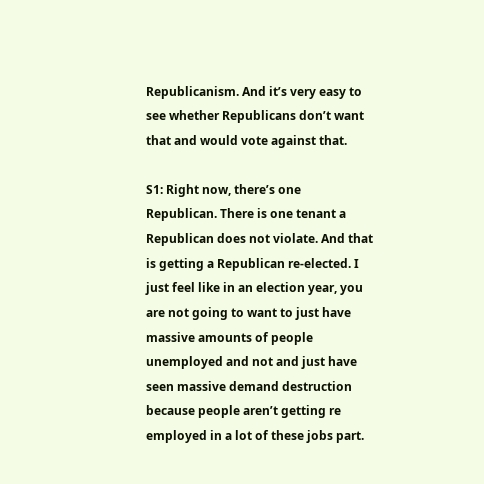Republicanism. And it’s very easy to see whether Republicans don’t want that and would vote against that.

S1: Right now, there’s one Republican. There is one tenant a Republican does not violate. And that is getting a Republican re-elected. I just feel like in an election year, you are not going to want to just have massive amounts of people unemployed and not and just have seen massive demand destruction because people aren’t getting re employed in a lot of these jobs part.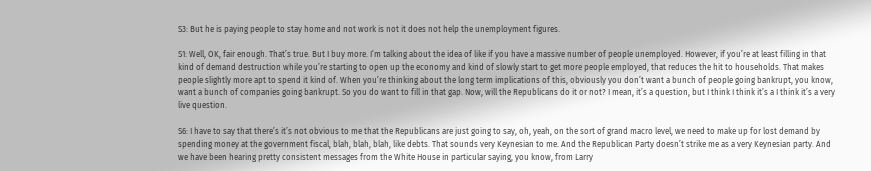S3: But he is paying people to stay home and not work is not it does not help the unemployment figures.

S1: Well, OK, fair enough. That’s true. But I buy more. I’m talking about the idea of like if you have a massive number of people unemployed. However, if you’re at least filling in that kind of demand destruction while you’re starting to open up the economy and kind of slowly start to get more people employed, that reduces the hit to households. That makes people slightly more apt to spend it kind of. When you’re thinking about the long term implications of this, obviously you don’t want a bunch of people going bankrupt, you know, want a bunch of companies going bankrupt. So you do want to fill in that gap. Now, will the Republicans do it or not? I mean, it’s a question, but I think I think it’s a I think it’s a very live question.

S6: I have to say that there’s it’s not obvious to me that the Republicans are just going to say, oh, yeah, on the sort of grand macro level, we need to make up for lost demand by spending money at the government fiscal, blah, blah, blah, like debts. That sounds very Keynesian to me. And the Republican Party doesn’t strike me as a very Keynesian party. And we have been hearing pretty consistent messages from the White House in particular saying, you know, from Larry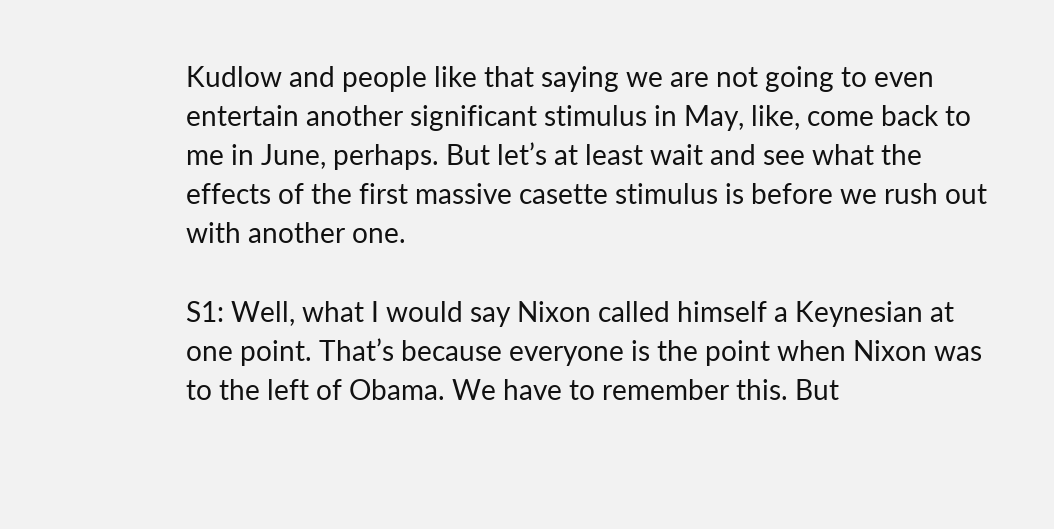Kudlow and people like that saying we are not going to even entertain another significant stimulus in May, like, come back to me in June, perhaps. But let’s at least wait and see what the effects of the first massive casette stimulus is before we rush out with another one.

S1: Well, what I would say Nixon called himself a Keynesian at one point. That’s because everyone is the point when Nixon was to the left of Obama. We have to remember this. But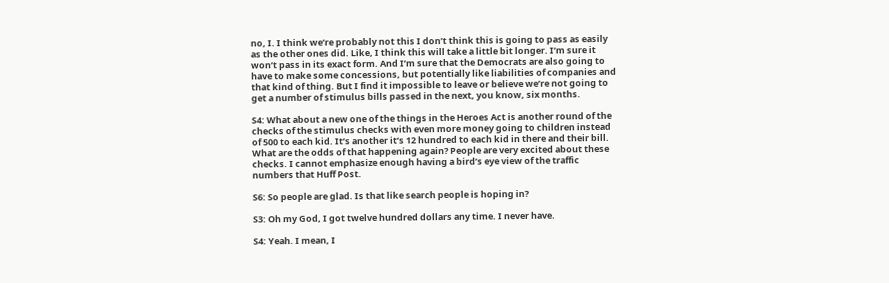no, I. I think we’re probably not this I don’t think this is going to pass as easily as the other ones did. Like, I think this will take a little bit longer. I’m sure it won’t pass in its exact form. And I’m sure that the Democrats are also going to have to make some concessions, but potentially like liabilities of companies and that kind of thing. But I find it impossible to leave or believe we’re not going to get a number of stimulus bills passed in the next, you know, six months.

S4: What about a new one of the things in the Heroes Act is another round of the checks of the stimulus checks with even more money going to children instead of 500 to each kid. It’s another it’s 12 hundred to each kid in there and their bill. What are the odds of that happening again? People are very excited about these checks. I cannot emphasize enough having a bird’s eye view of the traffic numbers that Huff Post.

S6: So people are glad. Is that like search people is hoping in?

S3: Oh my God, I got twelve hundred dollars any time. I never have.

S4: Yeah. I mean, I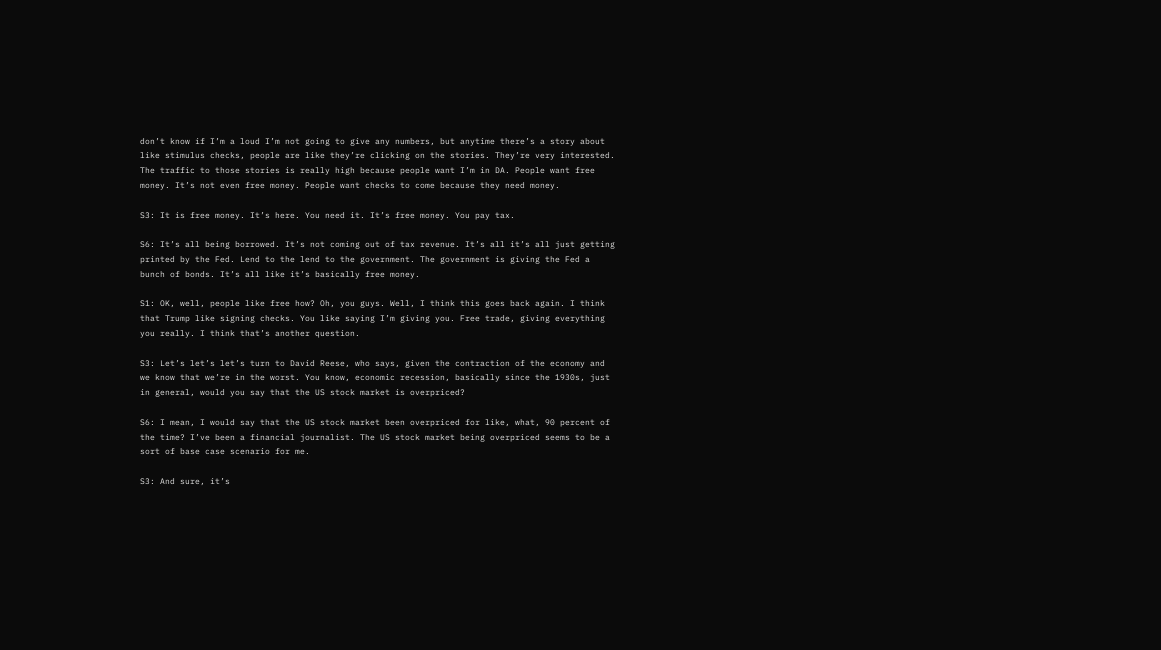don’t know if I’m a loud I’m not going to give any numbers, but anytime there’s a story about like stimulus checks, people are like they’re clicking on the stories. They’re very interested. The traffic to those stories is really high because people want I’m in DA. People want free money. It’s not even free money. People want checks to come because they need money.

S3: It is free money. It’s here. You need it. It’s free money. You pay tax.

S6: It’s all being borrowed. It’s not coming out of tax revenue. It’s all it’s all just getting printed by the Fed. Lend to the lend to the government. The government is giving the Fed a bunch of bonds. It’s all like it’s basically free money.

S1: OK, well, people like free how? Oh, you guys. Well, I think this goes back again. I think that Trump like signing checks. You like saying I’m giving you. Free trade, giving everything you really. I think that’s another question.

S3: Let’s let’s let’s turn to David Reese, who says, given the contraction of the economy and we know that we’re in the worst. You know, economic recession, basically since the 1930s, just in general, would you say that the US stock market is overpriced?

S6: I mean, I would say that the US stock market been overpriced for like, what, 90 percent of the time? I’ve been a financial journalist. The US stock market being overpriced seems to be a sort of base case scenario for me.

S3: And sure, it’s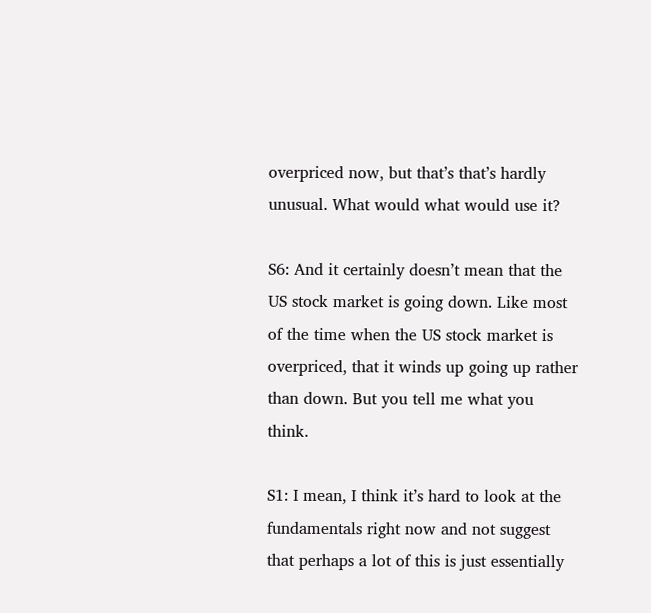overpriced now, but that’s that’s hardly unusual. What would what would use it?

S6: And it certainly doesn’t mean that the US stock market is going down. Like most of the time when the US stock market is overpriced, that it winds up going up rather than down. But you tell me what you think.

S1: I mean, I think it’s hard to look at the fundamentals right now and not suggest that perhaps a lot of this is just essentially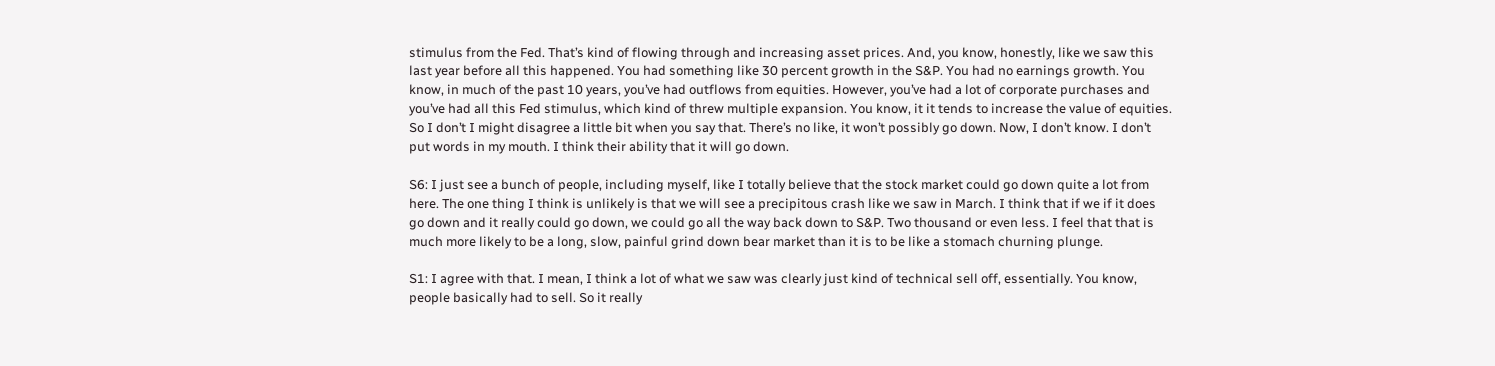stimulus from the Fed. That’s kind of flowing through and increasing asset prices. And, you know, honestly, like we saw this last year before all this happened. You had something like 30 percent growth in the S&P. You had no earnings growth. You know, in much of the past 10 years, you’ve had outflows from equities. However, you’ve had a lot of corporate purchases and you’ve had all this Fed stimulus, which kind of threw multiple expansion. You know, it it tends to increase the value of equities. So I don’t I might disagree a little bit when you say that. There’s no like, it won’t possibly go down. Now, I don’t know. I don’t put words in my mouth. I think their ability that it will go down.

S6: I just see a bunch of people, including myself, like I totally believe that the stock market could go down quite a lot from here. The one thing I think is unlikely is that we will see a precipitous crash like we saw in March. I think that if we if it does go down and it really could go down, we could go all the way back down to S&P. Two thousand or even less. I feel that that is much more likely to be a long, slow, painful grind down bear market than it is to be like a stomach churning plunge.

S1: I agree with that. I mean, I think a lot of what we saw was clearly just kind of technical sell off, essentially. You know, people basically had to sell. So it really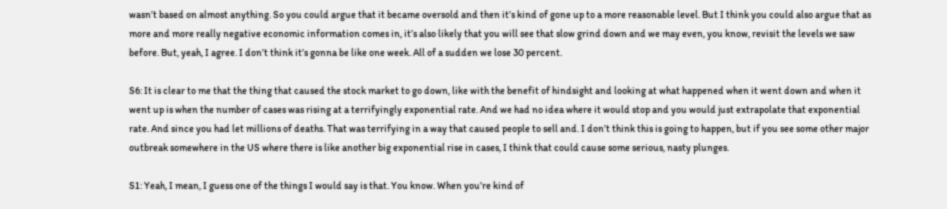wasn’t based on almost anything. So you could argue that it became oversold and then it’s kind of gone up to a more reasonable level. But I think you could also argue that as more and more really negative economic information comes in, it’s also likely that you will see that slow grind down and we may even, you know, revisit the levels we saw before. But, yeah, I agree. I don’t think it’s gonna be like one week. All of a sudden we lose 30 percent.

S6: It is clear to me that the thing that caused the stock market to go down, like with the benefit of hindsight and looking at what happened when it went down and when it went up is when the number of cases was rising at a terrifyingly exponential rate. And we had no idea where it would stop and you would just extrapolate that exponential rate. And since you had let millions of deaths. That was terrifying in a way that caused people to sell and. I don’t think this is going to happen, but if you see some other major outbreak somewhere in the US where there is like another big exponential rise in cases, I think that could cause some serious, nasty plunges.

S1: Yeah, I mean, I guess one of the things I would say is that. You know. When you’re kind of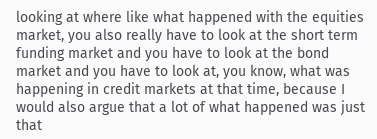looking at where like what happened with the equities market, you also really have to look at the short term funding market and you have to look at the bond market and you have to look at, you know, what was happening in credit markets at that time, because I would also argue that a lot of what happened was just that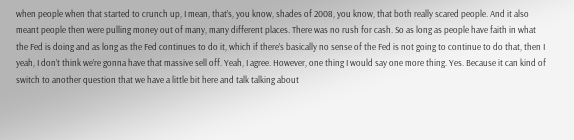when people when that started to crunch up, I mean, that’s, you know, shades of 2008, you know, that both really scared people. And it also meant people then were pulling money out of many, many different places. There was no rush for cash. So as long as people have faith in what the Fed is doing and as long as the Fed continues to do it, which if there’s basically no sense of the Fed is not going to continue to do that, then I yeah, I don’t think we’re gonna have that massive sell off. Yeah, I agree. However, one thing I would say one more thing. Yes. Because it can kind of switch to another question that we have a little bit here and talk talking about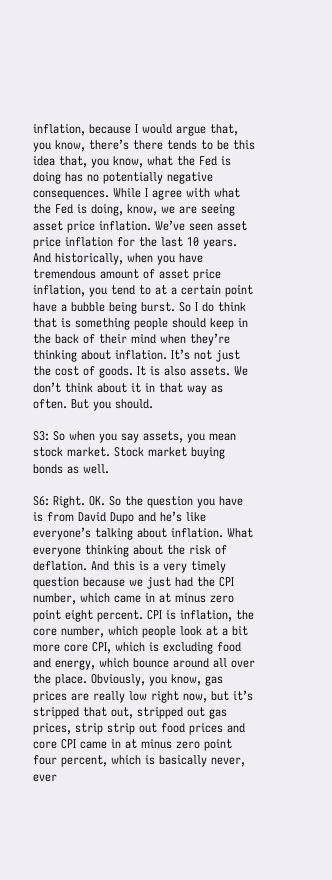inflation, because I would argue that, you know, there’s there tends to be this idea that, you know, what the Fed is doing has no potentially negative consequences. While I agree with what the Fed is doing, know, we are seeing asset price inflation. We’ve seen asset price inflation for the last 10 years. And historically, when you have tremendous amount of asset price inflation, you tend to at a certain point have a bubble being burst. So I do think that is something people should keep in the back of their mind when they’re thinking about inflation. It’s not just the cost of goods. It is also assets. We don’t think about it in that way as often. But you should.

S3: So when you say assets, you mean stock market. Stock market buying bonds as well.

S6: Right. OK. So the question you have is from David Dupo and he’s like everyone’s talking about inflation. What everyone thinking about the risk of deflation. And this is a very timely question because we just had the CPI number, which came in at minus zero point eight percent. CPI is inflation, the core number, which people look at a bit more core CPI, which is excluding food and energy, which bounce around all over the place. Obviously, you know, gas prices are really low right now, but it’s stripped that out, stripped out gas prices, strip strip out food prices and core CPI came in at minus zero point four percent, which is basically never, ever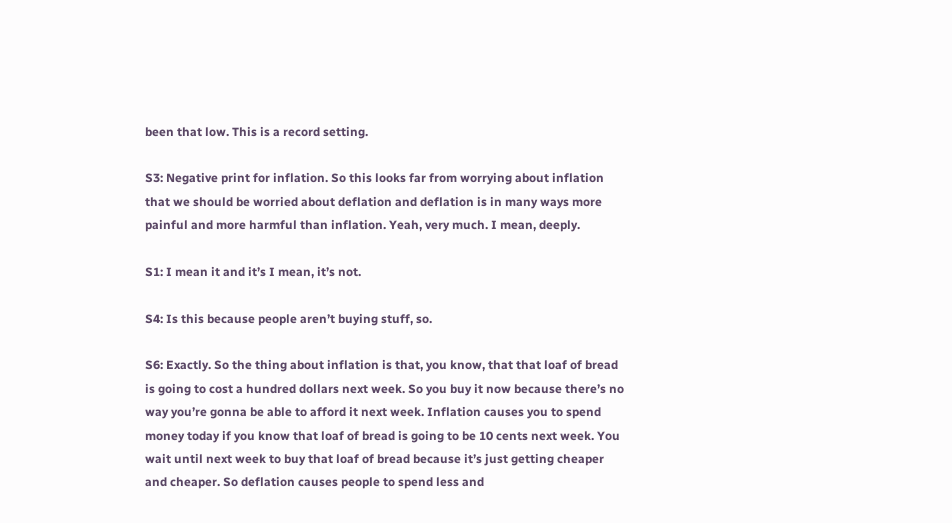been that low. This is a record setting.

S3: Negative print for inflation. So this looks far from worrying about inflation that we should be worried about deflation and deflation is in many ways more painful and more harmful than inflation. Yeah, very much. I mean, deeply.

S1: I mean it and it’s I mean, it’s not.

S4: Is this because people aren’t buying stuff, so.

S6: Exactly. So the thing about inflation is that, you know, that that loaf of bread is going to cost a hundred dollars next week. So you buy it now because there’s no way you’re gonna be able to afford it next week. Inflation causes you to spend money today if you know that loaf of bread is going to be 10 cents next week. You wait until next week to buy that loaf of bread because it’s just getting cheaper and cheaper. So deflation causes people to spend less and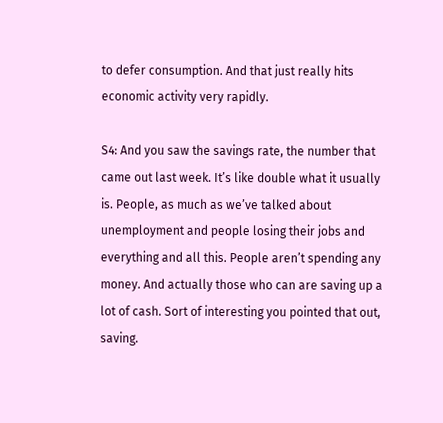to defer consumption. And that just really hits economic activity very rapidly.

S4: And you saw the savings rate, the number that came out last week. It’s like double what it usually is. People, as much as we’ve talked about unemployment and people losing their jobs and everything and all this. People aren’t spending any money. And actually those who can are saving up a lot of cash. Sort of interesting you pointed that out, saving.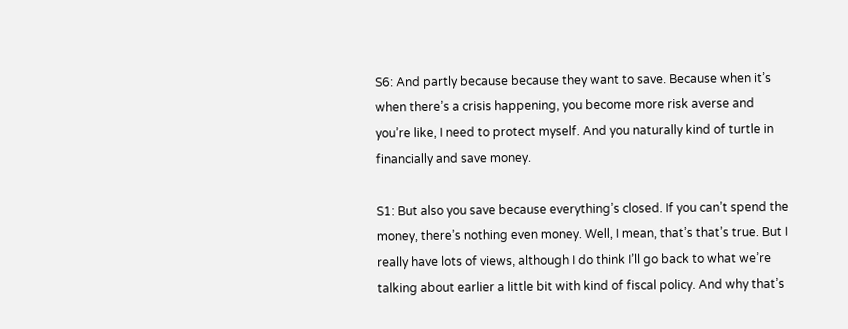S6: And partly because because they want to save. Because when it’s when there’s a crisis happening, you become more risk averse and you’re like, I need to protect myself. And you naturally kind of turtle in financially and save money.

S1: But also you save because everything’s closed. If you can’t spend the money, there’s nothing even money. Well, I mean, that’s that’s true. But I really have lots of views, although I do think I’ll go back to what we’re talking about earlier a little bit with kind of fiscal policy. And why that’s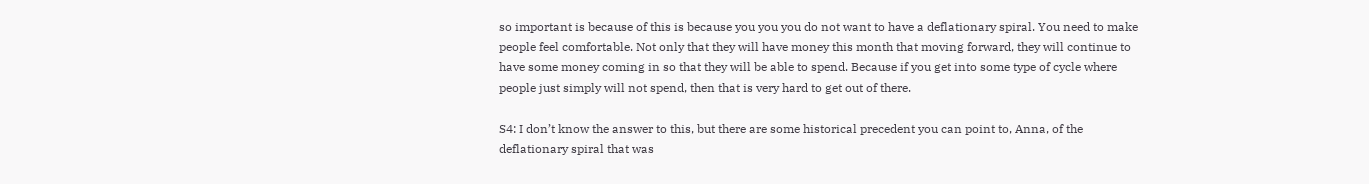so important is because of this is because you you you do not want to have a deflationary spiral. You need to make people feel comfortable. Not only that they will have money this month that moving forward, they will continue to have some money coming in so that they will be able to spend. Because if you get into some type of cycle where people just simply will not spend, then that is very hard to get out of there.

S4: I don’t know the answer to this, but there are some historical precedent you can point to, Anna, of the deflationary spiral that was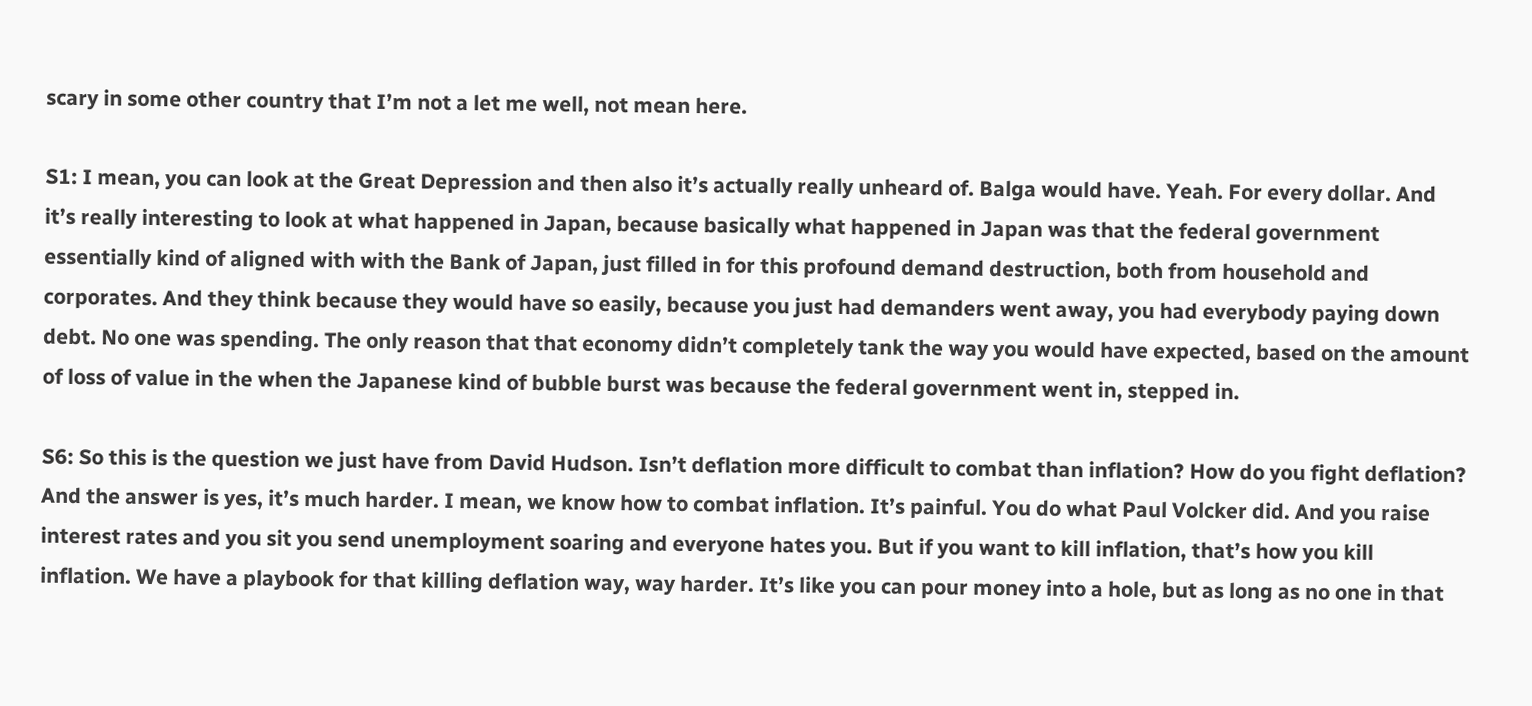scary in some other country that I’m not a let me well, not mean here.

S1: I mean, you can look at the Great Depression and then also it’s actually really unheard of. Balga would have. Yeah. For every dollar. And it’s really interesting to look at what happened in Japan, because basically what happened in Japan was that the federal government essentially kind of aligned with with the Bank of Japan, just filled in for this profound demand destruction, both from household and corporates. And they think because they would have so easily, because you just had demanders went away, you had everybody paying down debt. No one was spending. The only reason that that economy didn’t completely tank the way you would have expected, based on the amount of loss of value in the when the Japanese kind of bubble burst was because the federal government went in, stepped in.

S6: So this is the question we just have from David Hudson. Isn’t deflation more difficult to combat than inflation? How do you fight deflation? And the answer is yes, it’s much harder. I mean, we know how to combat inflation. It’s painful. You do what Paul Volcker did. And you raise interest rates and you sit you send unemployment soaring and everyone hates you. But if you want to kill inflation, that’s how you kill inflation. We have a playbook for that killing deflation way, way harder. It’s like you can pour money into a hole, but as long as no one in that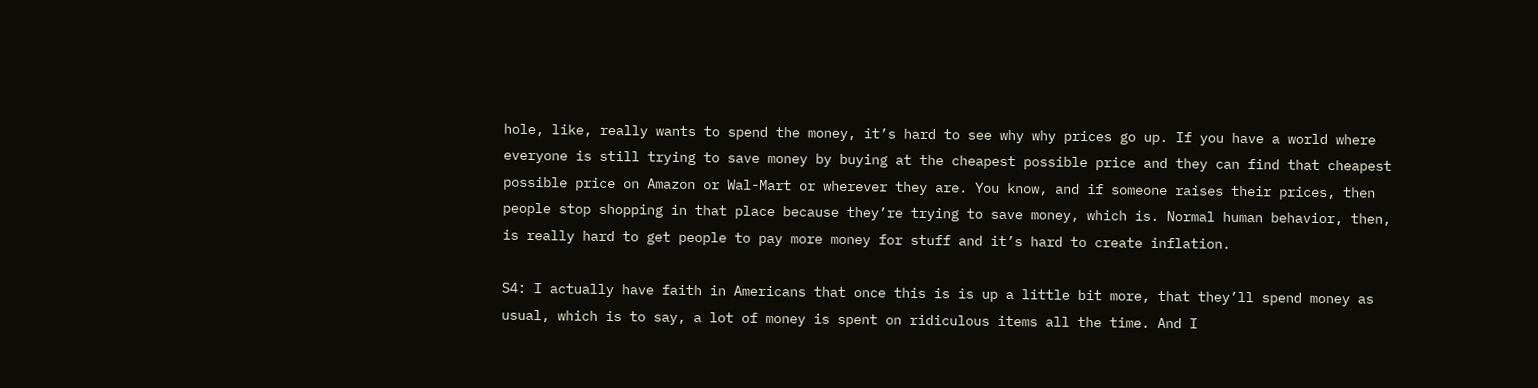hole, like, really wants to spend the money, it’s hard to see why why prices go up. If you have a world where everyone is still trying to save money by buying at the cheapest possible price and they can find that cheapest possible price on Amazon or Wal-Mart or wherever they are. You know, and if someone raises their prices, then people stop shopping in that place because they’re trying to save money, which is. Normal human behavior, then, is really hard to get people to pay more money for stuff and it’s hard to create inflation.

S4: I actually have faith in Americans that once this is is up a little bit more, that they’ll spend money as usual, which is to say, a lot of money is spent on ridiculous items all the time. And I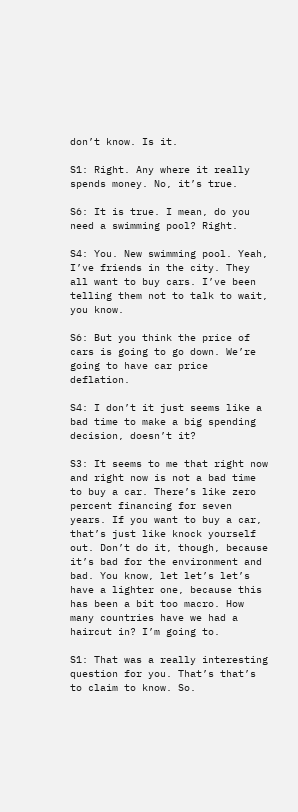don’t know. Is it.

S1: Right. Any where it really spends money. No, it’s true.

S6: It is true. I mean, do you need a swimming pool? Right.

S4: You. New swimming pool. Yeah, I’ve friends in the city. They all want to buy cars. I’ve been telling them not to talk to wait, you know.

S6: But you think the price of cars is going to go down. We’re going to have car price deflation.

S4: I don’t it just seems like a bad time to make a big spending decision, doesn’t it?

S3: It seems to me that right now and right now is not a bad time to buy a car. There’s like zero percent financing for seven years. If you want to buy a car, that’s just like knock yourself out. Don’t do it, though, because it’s bad for the environment and bad. You know, let let’s let’s have a lighter one, because this has been a bit too macro. How many countries have we had a haircut in? I’m going to.

S1: That was a really interesting question for you. That’s that’s to claim to know. So.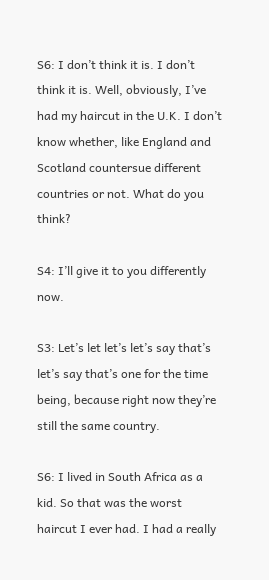S6: I don’t think it is. I don’t think it is. Well, obviously, I’ve had my haircut in the U.K. I don’t know whether, like England and Scotland countersue different countries or not. What do you think?

S4: I’ll give it to you differently now.

S3: Let’s let let’s let’s say that’s let’s say that’s one for the time being, because right now they’re still the same country.

S6: I lived in South Africa as a kid. So that was the worst haircut I ever had. I had a really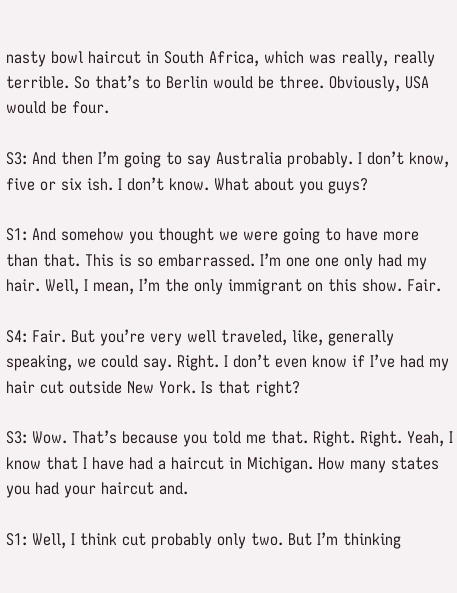nasty bowl haircut in South Africa, which was really, really terrible. So that’s to Berlin would be three. Obviously, USA would be four.

S3: And then I’m going to say Australia probably. I don’t know, five or six ish. I don’t know. What about you guys?

S1: And somehow you thought we were going to have more than that. This is so embarrassed. I’m one one only had my hair. Well, I mean, I’m the only immigrant on this show. Fair.

S4: Fair. But you’re very well traveled, like, generally speaking, we could say. Right. I don’t even know if I’ve had my hair cut outside New York. Is that right?

S3: Wow. That’s because you told me that. Right. Right. Yeah, I know that I have had a haircut in Michigan. How many states you had your haircut and.

S1: Well, I think cut probably only two. But I’m thinking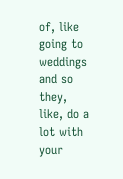of, like going to weddings and so they, like, do a lot with your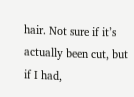hair. Not sure if it’s actually been cut, but if I had,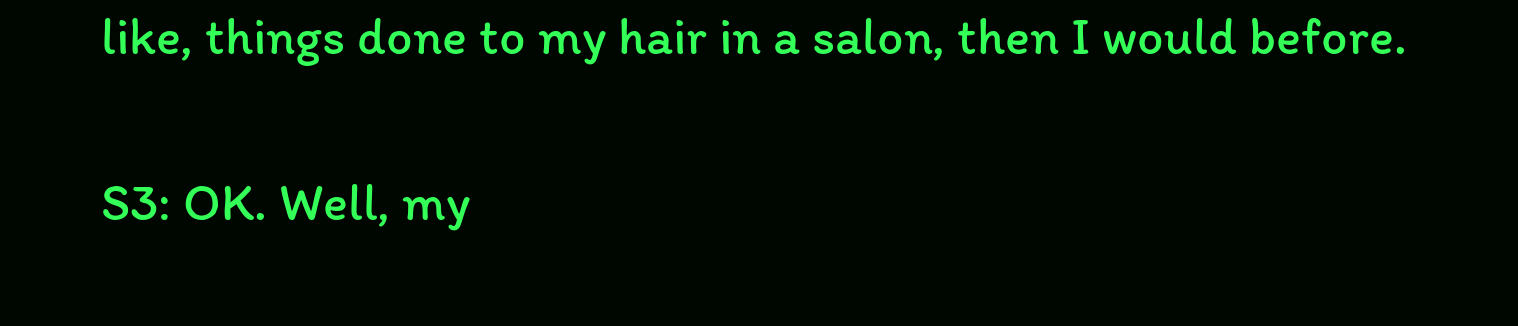like, things done to my hair in a salon, then I would before.

S3: OK. Well, my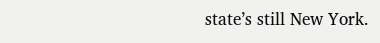state’s still New York.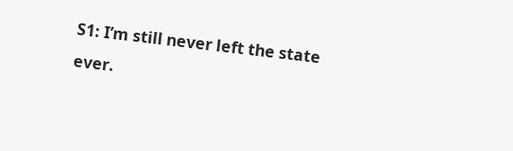S1: I’m still never left the state ever.